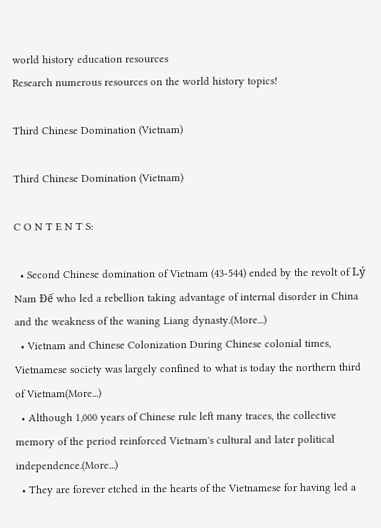world history education resources
Research numerous resources on the world history topics!

Third Chinese Domination (Vietnam)

Third Chinese Domination (Vietnam)

C O N T E N T S:

  • Second Chinese domination of Vietnam (43-544) ended by the revolt of Lý Nam Đế who led a rebellion taking advantage of internal disorder in China and the weakness of the waning Liang dynasty.(More...)
  • Vietnam and Chinese Colonization During Chinese colonial times, Vietnamese society was largely confined to what is today the northern third of Vietnam(More...)
  • Although 1,000 years of Chinese rule left many traces, the collective memory of the period reinforced Vietnam's cultural and later political independence.(More...)
  • They are forever etched in the hearts of the Vietnamese for having led a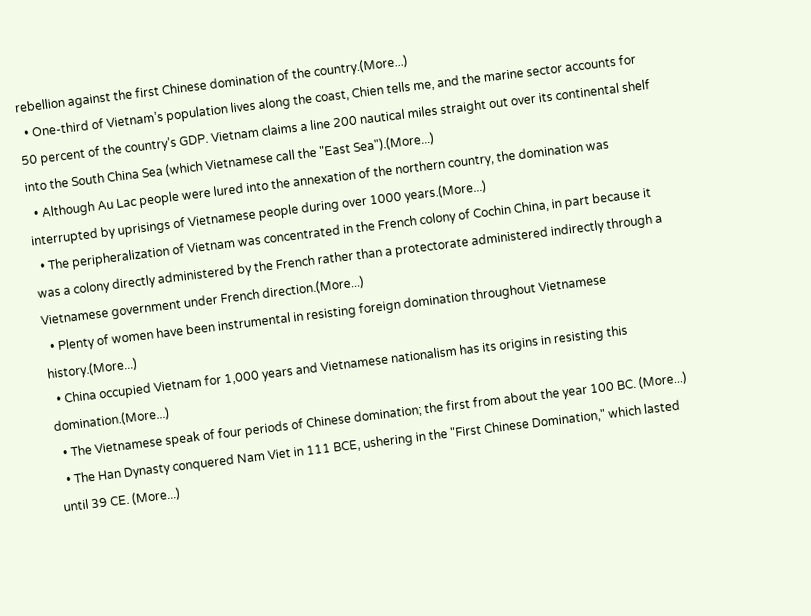rebellion against the first Chinese domination of the country.(More...)
  • One-third of Vietnam’s population lives along the coast, Chien tells me, and the marine sector accounts for 50 percent of the country’s GDP. Vietnam claims a line 200 nautical miles straight out over its continental shelf into the South China Sea (which Vietnamese call the "East Sea").(More...)
  • Although Au Lac people were lured into the annexation of the northern country, the domination was interrupted by uprisings of Vietnamese people during over 1000 years.(More...)
  • The peripheralization of Vietnam was concentrated in the French colony of Cochin China, in part because it was a colony directly administered by the French rather than a protectorate administered indirectly through a Vietnamese government under French direction.(More...)
  • Plenty of women have been instrumental in resisting foreign domination throughout Vietnamese history.(More...)
  • China occupied Vietnam for 1,000 years and Vietnamese nationalism has its origins in resisting this domination.(More...)
  • The Vietnamese speak of four periods of Chinese domination; the first from about the year 100 BC. (More...)
  • The Han Dynasty conquered Nam Viet in 111 BCE, ushering in the "First Chinese Domination," which lasted until 39 CE. (More...)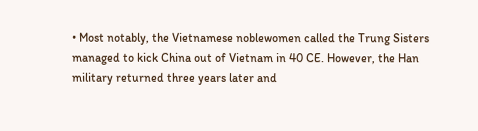• Most notably, the Vietnamese noblewomen called the Trung Sisters managed to kick China out of Vietnam in 40 CE. However, the Han military returned three years later and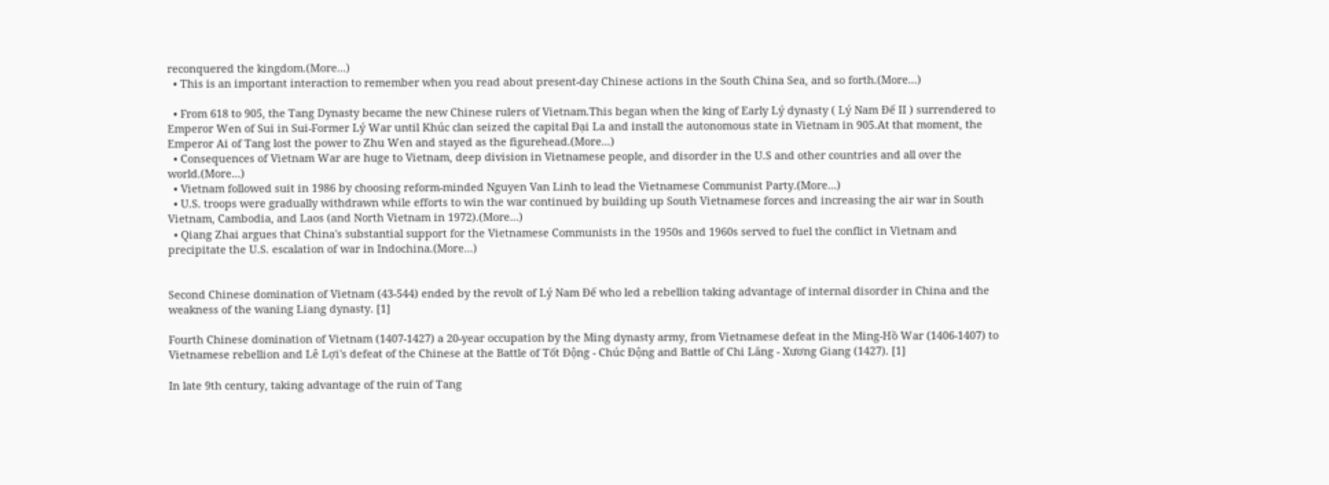reconquered the kingdom.(More...)
  • This is an important interaction to remember when you read about present-day Chinese actions in the South China Sea, and so forth.(More...)

  • From 618 to 905, the Tang Dynasty became the new Chinese rulers of Vietnam.This began when the king of Early Lý dynasty ( Lý Nam Đế II ) surrendered to Emperor Wen of Sui in Sui-Former Lý War until Khúc clan seized the capital Đại La and install the autonomous state in Vietnam in 905.At that moment, the Emperor Ai of Tang lost the power to Zhu Wen and stayed as the figurehead.(More...)
  • Consequences of Vietnam War are huge to Vietnam, deep division in Vietnamese people, and disorder in the U.S and other countries and all over the world.(More...)
  • Vietnam followed suit in 1986 by choosing reform-minded Nguyen Van Linh to lead the Vietnamese Communist Party.(More...)
  • U.S. troops were gradually withdrawn while efforts to win the war continued by building up South Vietnamese forces and increasing the air war in South Vietnam, Cambodia, and Laos (and North Vietnam in 1972).(More...)
  • Qiang Zhai argues that China's substantial support for the Vietnamese Communists in the 1950s and 1960s served to fuel the conflict in Vietnam and precipitate the U.S. escalation of war in Indochina.(More...)


Second Chinese domination of Vietnam (43-544) ended by the revolt of Lý Nam Đế who led a rebellion taking advantage of internal disorder in China and the weakness of the waning Liang dynasty. [1]

Fourth Chinese domination of Vietnam (1407-1427) a 20-year occupation by the Ming dynasty army, from Vietnamese defeat in the Ming-Hồ War (1406-1407) to Vietnamese rebellion and Lê Lợi's defeat of the Chinese at the Battle of Tốt Động - Chúc Động and Battle of Chi Lăng - Xương Giang (1427). [1]

In late 9th century, taking advantage of the ruin of Tang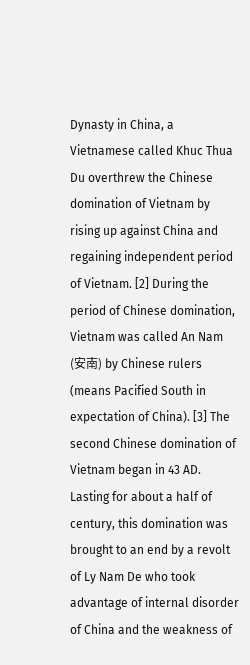Dynasty in China, a Vietnamese called Khuc Thua Du overthrew the Chinese domination of Vietnam by rising up against China and regaining independent period of Vietnam. [2] During the period of Chinese domination, Vietnam was called An Nam (安南) by Chinese rulers (means Pacified South in expectation of China). [3] The second Chinese domination of Vietnam began in 43 AD. Lasting for about a half of century, this domination was brought to an end by a revolt of Ly Nam De who took advantage of internal disorder of China and the weakness of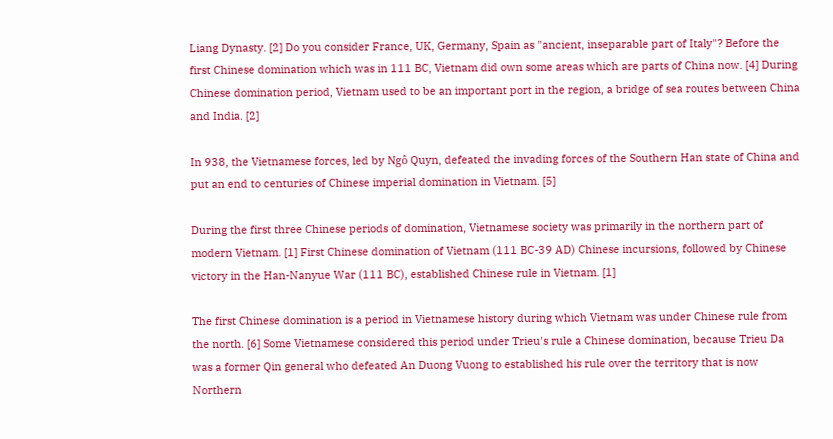Liang Dynasty. [2] Do you consider France, UK, Germany, Spain as "ancient, inseparable part of Italy"? Before the first Chinese domination which was in 111 BC, Vietnam did own some areas which are parts of China now. [4] During Chinese domination period, Vietnam used to be an important port in the region, a bridge of sea routes between China and India. [2]

In 938, the Vietnamese forces, led by Ngô Quyn, defeated the invading forces of the Southern Han state of China and put an end to centuries of Chinese imperial domination in Vietnam. [5]

During the first three Chinese periods of domination, Vietnamese society was primarily in the northern part of modern Vietnam. [1] First Chinese domination of Vietnam (111 BC-39 AD) Chinese incursions, followed by Chinese victory in the Han-Nanyue War (111 BC), established Chinese rule in Vietnam. [1]

The first Chinese domination is a period in Vietnamese history during which Vietnam was under Chinese rule from the north. [6] Some Vietnamese considered this period under Trieu's rule a Chinese domination, because Trieu Da was a former Qin general who defeated An Duong Vuong to established his rule over the territory that is now Northern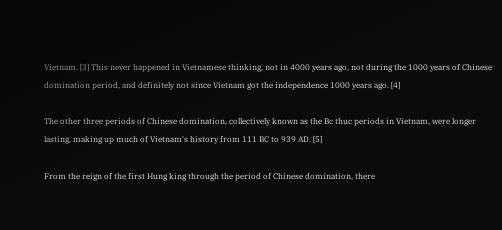Vietnam. [3] This never happened in Vietnamese thinking, not in 4000 years ago, not during the 1000 years of Chinese domination period, and definitely not since Vietnam got the independence 1000 years ago. [4]

The other three periods of Chinese domination, collectively known as the Bc thuc periods in Vietnam, were longer lasting, making up much of Vietnam's history from 111 BC to 939 AD. [5]

From the reign of the first Hung king through the period of Chinese domination, there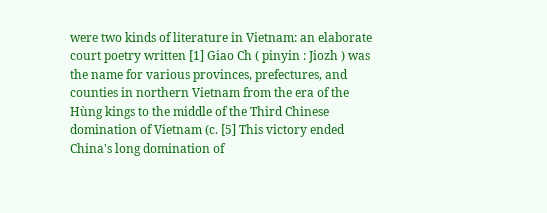were two kinds of literature in Vietnam: an elaborate court poetry written [1] Giao Ch ( pinyin : Jiozh ) was the name for various provinces, prefectures, and counties in northern Vietnam from the era of the Hùng kings to the middle of the Third Chinese domination of Vietnam (c. [5] This victory ended China's long domination of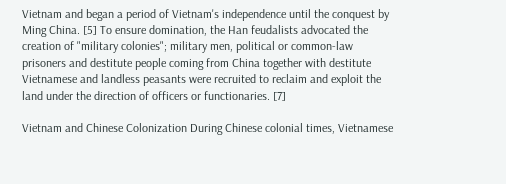Vietnam and began a period of Vietnam's independence until the conquest by Ming China. [5] To ensure domination, the Han feudalists advocated the creation of "military colonies"; military men, political or common-law prisoners and destitute people coming from China together with destitute Vietnamese and landless peasants were recruited to reclaim and exploit the land under the direction of officers or functionaries. [7]

Vietnam and Chinese Colonization During Chinese colonial times, Vietnamese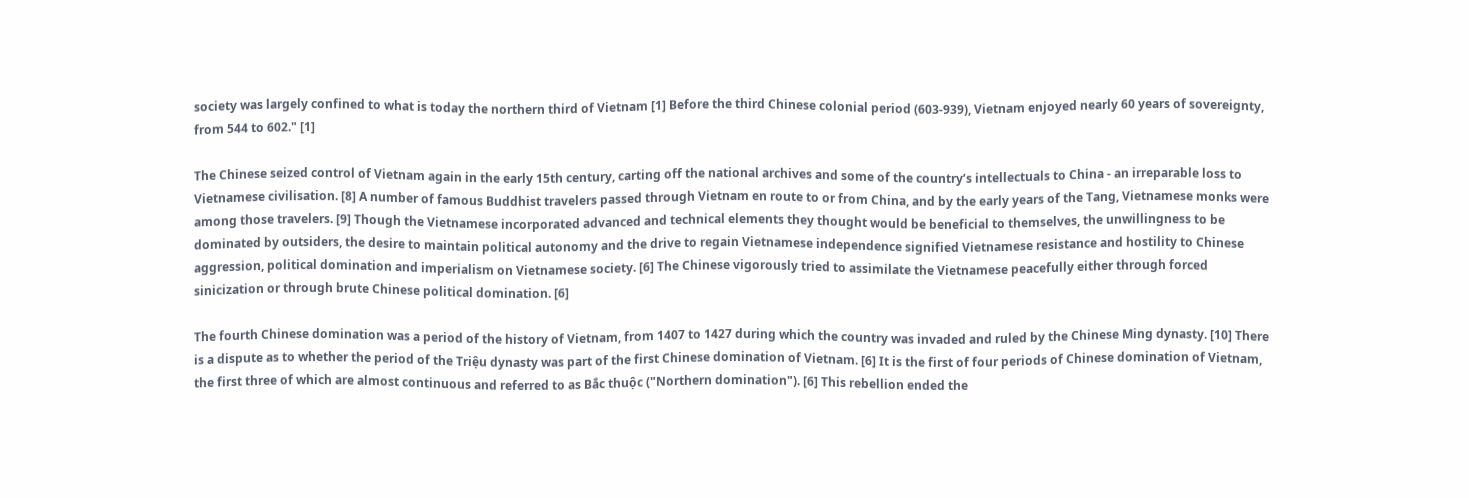society was largely confined to what is today the northern third of Vietnam [1] Before the third Chinese colonial period (603-939), Vietnam enjoyed nearly 60 years of sovereignty, from 544 to 602." [1]

The Chinese seized control of Vietnam again in the early 15th century, carting off the national archives and some of the country’s intellectuals to China - an irreparable loss to Vietnamese civilisation. [8] A number of famous Buddhist travelers passed through Vietnam en route to or from China, and by the early years of the Tang, Vietnamese monks were among those travelers. [9] Though the Vietnamese incorporated advanced and technical elements they thought would be beneficial to themselves, the unwillingness to be dominated by outsiders, the desire to maintain political autonomy and the drive to regain Vietnamese independence signified Vietnamese resistance and hostility to Chinese aggression, political domination and imperialism on Vietnamese society. [6] The Chinese vigorously tried to assimilate the Vietnamese peacefully either through forced sinicization or through brute Chinese political domination. [6]

The fourth Chinese domination was a period of the history of Vietnam, from 1407 to 1427 during which the country was invaded and ruled by the Chinese Ming dynasty. [10] There is a dispute as to whether the period of the Triệu dynasty was part of the first Chinese domination of Vietnam. [6] It is the first of four periods of Chinese domination of Vietnam, the first three of which are almost continuous and referred to as Bắc thuộc ("Northern domination"). [6] This rebellion ended the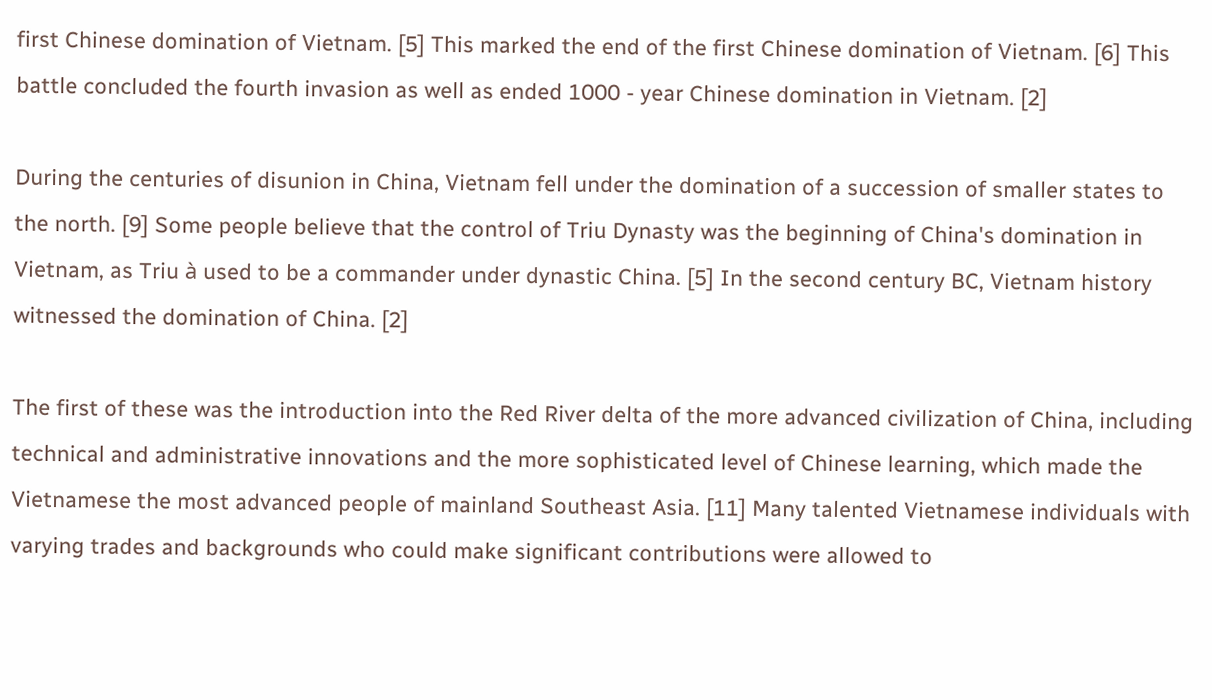first Chinese domination of Vietnam. [5] This marked the end of the first Chinese domination of Vietnam. [6] This battle concluded the fourth invasion as well as ended 1000 - year Chinese domination in Vietnam. [2]

During the centuries of disunion in China, Vietnam fell under the domination of a succession of smaller states to the north. [9] Some people believe that the control of Triu Dynasty was the beginning of China's domination in Vietnam, as Triu à used to be a commander under dynastic China. [5] In the second century BC, Vietnam history witnessed the domination of China. [2]

The first of these was the introduction into the Red River delta of the more advanced civilization of China, including technical and administrative innovations and the more sophisticated level of Chinese learning, which made the Vietnamese the most advanced people of mainland Southeast Asia. [11] Many talented Vietnamese individuals with varying trades and backgrounds who could make significant contributions were allowed to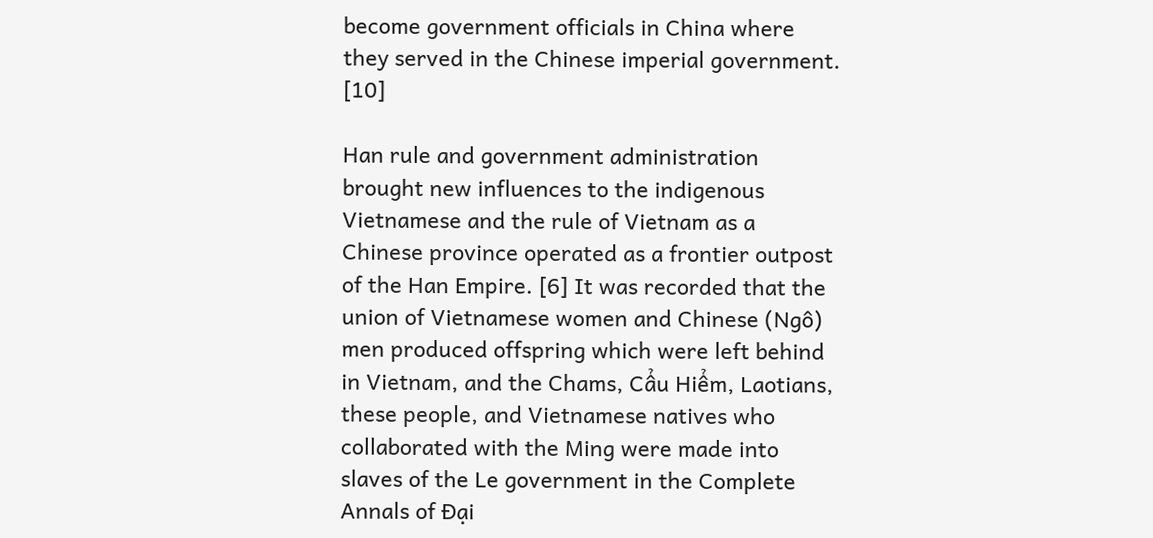become government officials in China where they served in the Chinese imperial government. [10]

Han rule and government administration brought new influences to the indigenous Vietnamese and the rule of Vietnam as a Chinese province operated as a frontier outpost of the Han Empire. [6] It was recorded that the union of Vietnamese women and Chinese (Ngô) men produced offspring which were left behind in Vietnam, and the Chams, Cẩu Hiểm, Laotians, these people, and Vietnamese natives who collaborated with the Ming were made into slaves of the Le government in the Complete Annals of Đại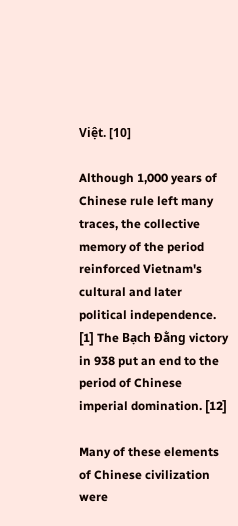Việt. [10]

Although 1,000 years of Chinese rule left many traces, the collective memory of the period reinforced Vietnam's cultural and later political independence. [1] The Bạch Đằng victory in 938 put an end to the period of Chinese imperial domination. [12]

Many of these elements of Chinese civilization were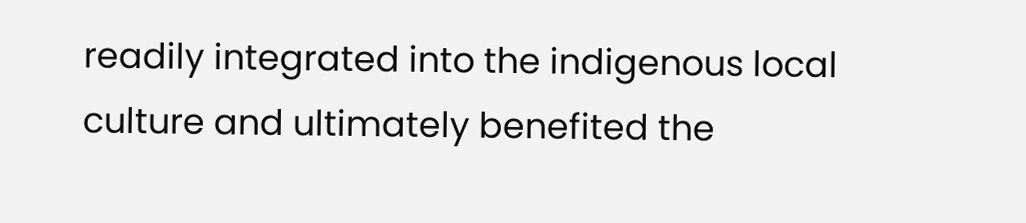readily integrated into the indigenous local culture and ultimately benefited the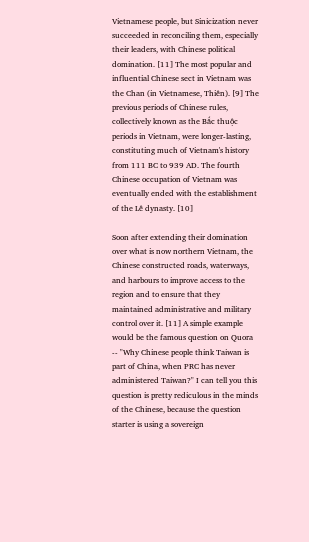Vietnamese people, but Sinicization never succeeded in reconciling them, especially their leaders, with Chinese political domination. [11] The most popular and influential Chinese sect in Vietnam was the Chan (in Vietnamese, Thiên). [9] The previous periods of Chinese rules, collectively known as the Bắc thuộc periods in Vietnam, were longer-lasting, constituting much of Vietnam's history from 111 BC to 939 AD. The fourth Chinese occupation of Vietnam was eventually ended with the establishment of the Lê dynasty. [10]

Soon after extending their domination over what is now northern Vietnam, the Chinese constructed roads, waterways, and harbours to improve access to the region and to ensure that they maintained administrative and military control over it. [11] A simple example would be the famous question on Quora -- "Why Chinese people think Taiwan is part of China, when PRC has never administered Taiwan?" I can tell you this question is pretty rediculous in the minds of the Chinese, because the question starter is using a sovereign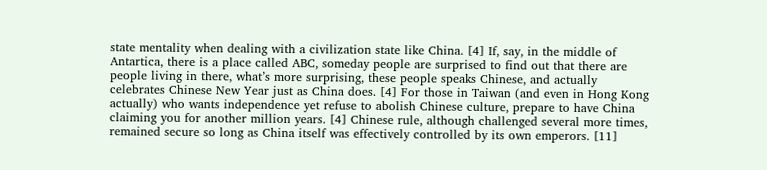state mentality when dealing with a civilization state like China. [4] If, say, in the middle of Antartica, there is a place called ABC, someday people are surprised to find out that there are people living in there, what’s more surprising, these people speaks Chinese, and actually celebrates Chinese New Year just as China does. [4] For those in Taiwan (and even in Hong Kong actually) who wants independence yet refuse to abolish Chinese culture, prepare to have China claiming you for another million years. [4] Chinese rule, although challenged several more times, remained secure so long as China itself was effectively controlled by its own emperors. [11]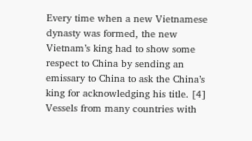Every time when a new Vietnamese dynasty was formed, the new Vietnam’s king had to show some respect to China by sending an emissary to China to ask the China’s king for acknowledging his title. [4] Vessels from many countries with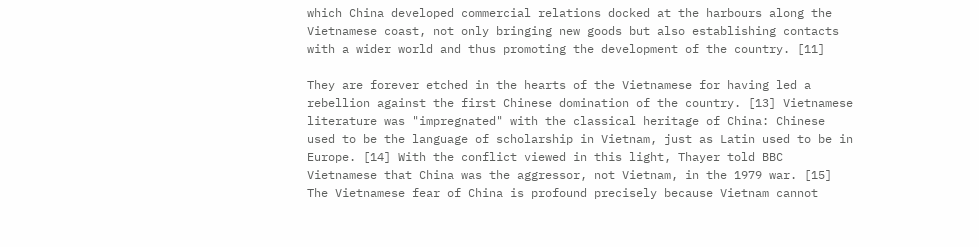which China developed commercial relations docked at the harbours along the Vietnamese coast, not only bringing new goods but also establishing contacts with a wider world and thus promoting the development of the country. [11]

They are forever etched in the hearts of the Vietnamese for having led a rebellion against the first Chinese domination of the country. [13] Vietnamese literature was "impregnated" with the classical heritage of China: Chinese used to be the language of scholarship in Vietnam, just as Latin used to be in Europe. [14] With the conflict viewed in this light, Thayer told BBC Vietnamese that China was the aggressor, not Vietnam, in the 1979 war. [15] The Vietnamese fear of China is profound precisely because Vietnam cannot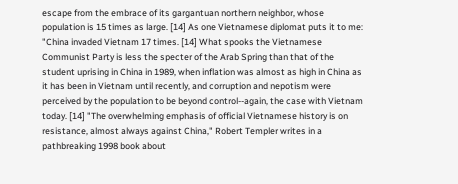escape from the embrace of its gargantuan northern neighbor, whose population is 15 times as large. [14] As one Vietnamese diplomat puts it to me: "China invaded Vietnam 17 times. [14] What spooks the Vietnamese Communist Party is less the specter of the Arab Spring than that of the student uprising in China in 1989, when inflation was almost as high in China as it has been in Vietnam until recently, and corruption and nepotism were perceived by the population to be beyond control--again, the case with Vietnam today. [14] "The overwhelming emphasis of official Vietnamese history is on resistance, almost always against China," Robert Templer writes in a pathbreaking 1998 book about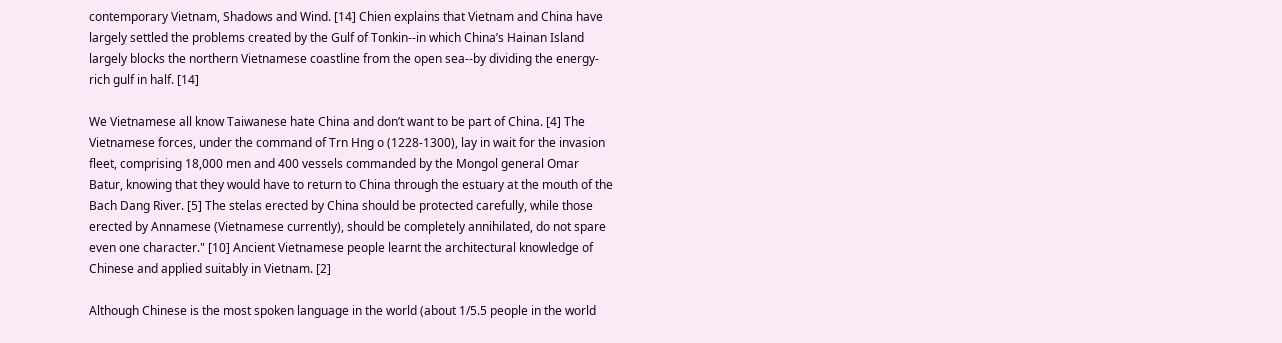contemporary Vietnam, Shadows and Wind. [14] Chien explains that Vietnam and China have largely settled the problems created by the Gulf of Tonkin--in which China’s Hainan Island largely blocks the northern Vietnamese coastline from the open sea--by dividing the energy-rich gulf in half. [14]

We Vietnamese all know Taiwanese hate China and don’t want to be part of China. [4] The Vietnamese forces, under the command of Trn Hng o (1228-1300), lay in wait for the invasion fleet, comprising 18,000 men and 400 vessels commanded by the Mongol general Omar Batur, knowing that they would have to return to China through the estuary at the mouth of the Bach Dang River. [5] The stelas erected by China should be protected carefully, while those erected by Annamese (Vietnamese currently), should be completely annihilated, do not spare even one character." [10] Ancient Vietnamese people learnt the architectural knowledge of Chinese and applied suitably in Vietnam. [2]

Although Chinese is the most spoken language in the world (about 1/5.5 people in the world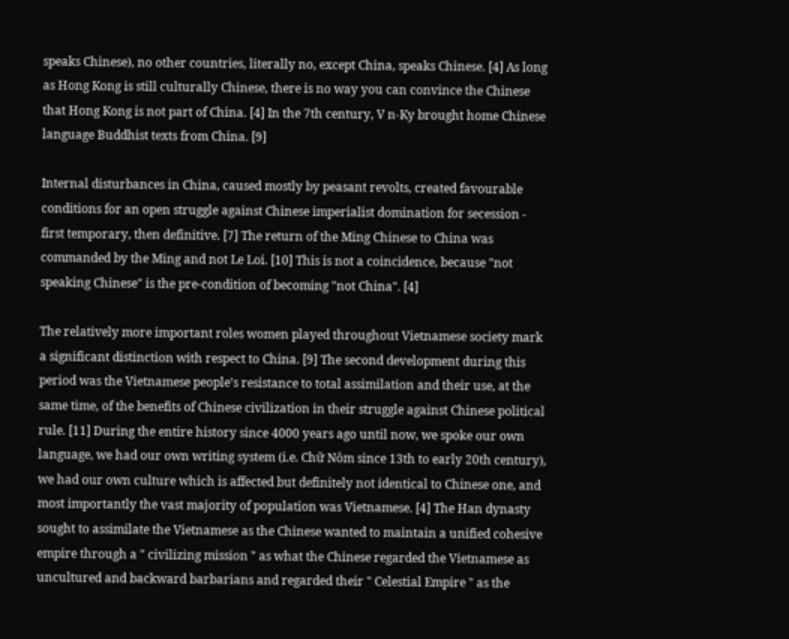speaks Chinese), no other countries, literally no, except China, speaks Chinese. [4] As long as Hong Kong is still culturally Chinese, there is no way you can convince the Chinese that Hong Kong is not part of China. [4] In the 7th century, V n-Ky brought home Chinese language Buddhist texts from China. [9]

Internal disturbances in China, caused mostly by peasant revolts, created favourable conditions for an open struggle against Chinese imperialist domination for secession - first temporary, then definitive. [7] The return of the Ming Chinese to China was commanded by the Ming and not Le Loi. [10] This is not a coincidence, because "not speaking Chinese" is the pre-condition of becoming "not China". [4]

The relatively more important roles women played throughout Vietnamese society mark a significant distinction with respect to China. [9] The second development during this period was the Vietnamese people’s resistance to total assimilation and their use, at the same time, of the benefits of Chinese civilization in their struggle against Chinese political rule. [11] During the entire history since 4000 years ago until now, we spoke our own language, we had our own writing system (i.e. Chữ Nôm since 13th to early 20th century), we had our own culture which is affected but definitely not identical to Chinese one, and most importantly the vast majority of population was Vietnamese. [4] The Han dynasty sought to assimilate the Vietnamese as the Chinese wanted to maintain a unified cohesive empire through a " civilizing mission " as what the Chinese regarded the Vietnamese as uncultured and backward barbarians and regarded their " Celestial Empire " as the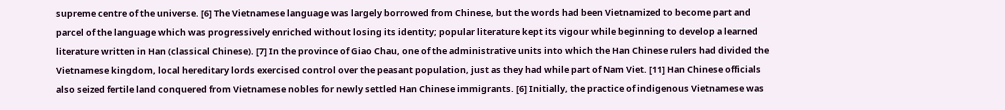supreme centre of the universe. [6] The Vietnamese language was largely borrowed from Chinese, but the words had been Vietnamized to become part and parcel of the language which was progressively enriched without losing its identity; popular literature kept its vigour while beginning to develop a learned literature written in Han (classical Chinese). [7] In the province of Giao Chau, one of the administrative units into which the Han Chinese rulers had divided the Vietnamese kingdom, local hereditary lords exercised control over the peasant population, just as they had while part of Nam Viet. [11] Han Chinese officials also seized fertile land conquered from Vietnamese nobles for newly settled Han Chinese immigrants. [6] Initially, the practice of indigenous Vietnamese was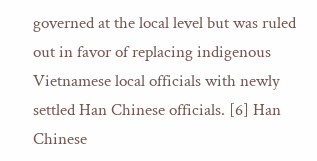governed at the local level but was ruled out in favor of replacing indigenous Vietnamese local officials with newly settled Han Chinese officials. [6] Han Chinese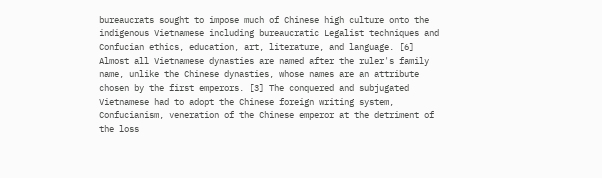bureaucrats sought to impose much of Chinese high culture onto the indigenous Vietnamese including bureaucratic Legalist techniques and Confucian ethics, education, art, literature, and language. [6] Almost all Vietnamese dynasties are named after the ruler's family name, unlike the Chinese dynasties, whose names are an attribute chosen by the first emperors. [3] The conquered and subjugated Vietnamese had to adopt the Chinese foreign writing system, Confucianism, veneration of the Chinese emperor at the detriment of the loss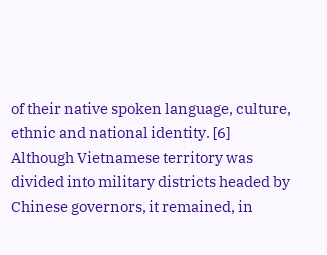of their native spoken language, culture, ethnic and national identity. [6] Although Vietnamese territory was divided into military districts headed by Chinese governors, it remained, in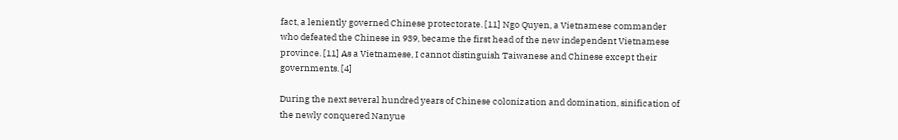fact, a leniently governed Chinese protectorate. [11] Ngo Quyen, a Vietnamese commander who defeated the Chinese in 939, became the first head of the new independent Vietnamese province. [11] As a Vietnamese, I cannot distinguish Taiwanese and Chinese except their governments. [4]

During the next several hundred years of Chinese colonization and domination, sinification of the newly conquered Nanyue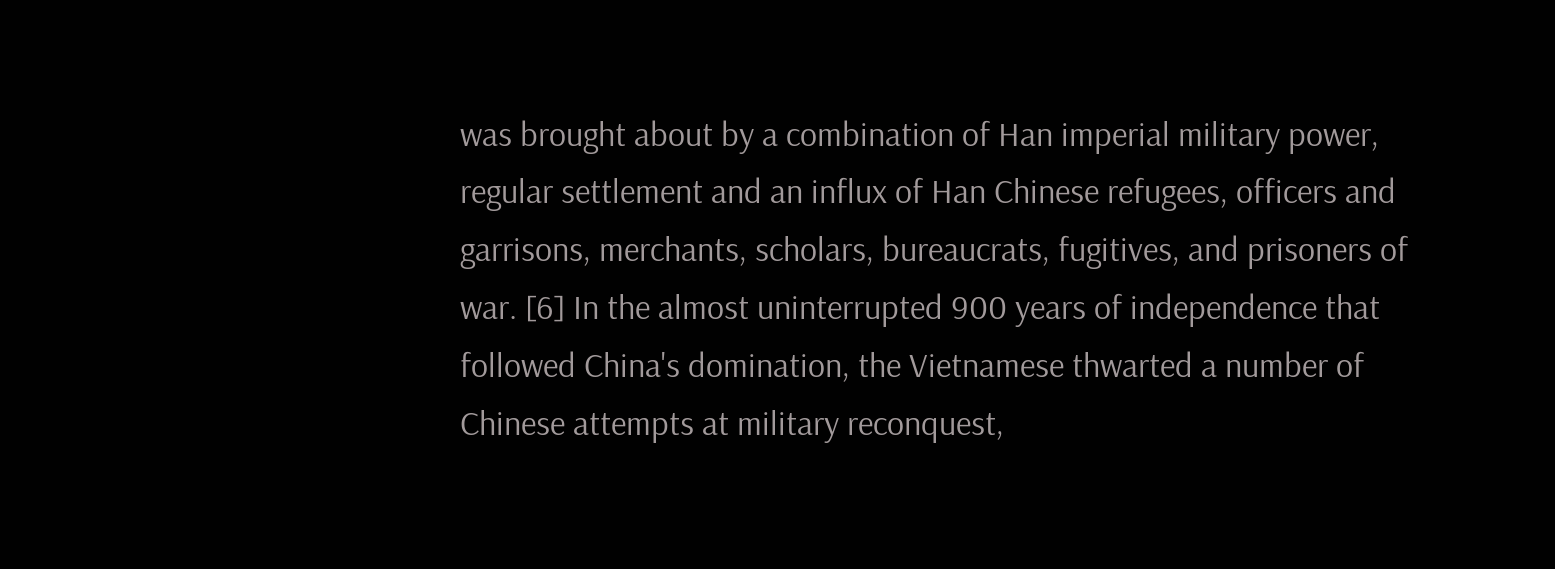was brought about by a combination of Han imperial military power, regular settlement and an influx of Han Chinese refugees, officers and garrisons, merchants, scholars, bureaucrats, fugitives, and prisoners of war. [6] In the almost uninterrupted 900 years of independence that followed China's domination, the Vietnamese thwarted a number of Chinese attempts at military reconquest,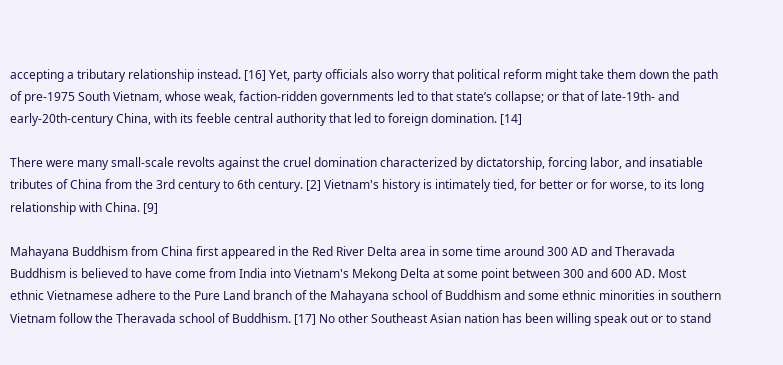accepting a tributary relationship instead. [16] Yet, party officials also worry that political reform might take them down the path of pre-1975 South Vietnam, whose weak, faction-ridden governments led to that state’s collapse; or that of late-19th- and early-20th-century China, with its feeble central authority that led to foreign domination. [14]

There were many small-scale revolts against the cruel domination characterized by dictatorship, forcing labor, and insatiable tributes of China from the 3rd century to 6th century. [2] Vietnam's history is intimately tied, for better or for worse, to its long relationship with China. [9]

Mahayana Buddhism from China first appeared in the Red River Delta area in some time around 300 AD and Theravada Buddhism is believed to have come from India into Vietnam's Mekong Delta at some point between 300 and 600 AD. Most ethnic Vietnamese adhere to the Pure Land branch of the Mahayana school of Buddhism and some ethnic minorities in southern Vietnam follow the Theravada school of Buddhism. [17] No other Southeast Asian nation has been willing speak out or to stand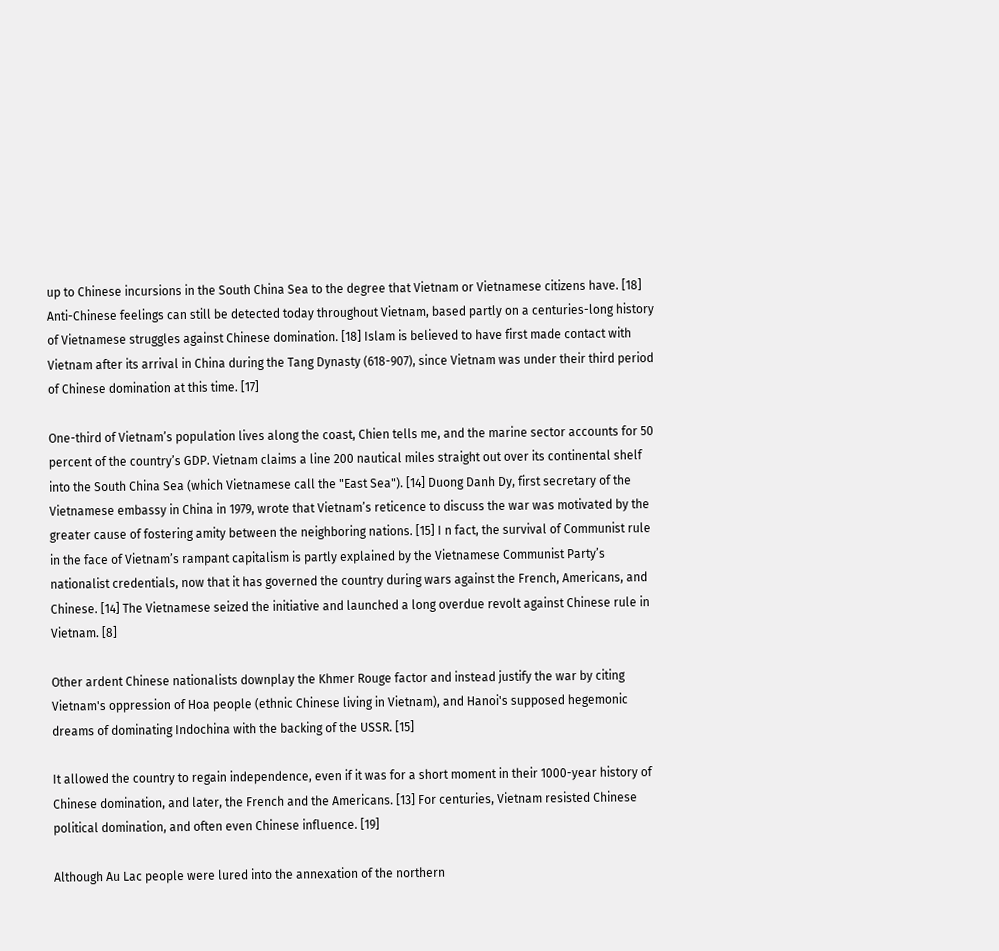up to Chinese incursions in the South China Sea to the degree that Vietnam or Vietnamese citizens have. [18] Anti-Chinese feelings can still be detected today throughout Vietnam, based partly on a centuries-long history of Vietnamese struggles against Chinese domination. [18] Islam is believed to have first made contact with Vietnam after its arrival in China during the Tang Dynasty (618-907), since Vietnam was under their third period of Chinese domination at this time. [17]

One-third of Vietnam’s population lives along the coast, Chien tells me, and the marine sector accounts for 50 percent of the country’s GDP. Vietnam claims a line 200 nautical miles straight out over its continental shelf into the South China Sea (which Vietnamese call the "East Sea"). [14] Duong Danh Dy, first secretary of the Vietnamese embassy in China in 1979, wrote that Vietnam’s reticence to discuss the war was motivated by the greater cause of fostering amity between the neighboring nations. [15] I n fact, the survival of Communist rule in the face of Vietnam’s rampant capitalism is partly explained by the Vietnamese Communist Party’s nationalist credentials, now that it has governed the country during wars against the French, Americans, and Chinese. [14] The Vietnamese seized the initiative and launched a long overdue revolt against Chinese rule in Vietnam. [8]

Other ardent Chinese nationalists downplay the Khmer Rouge factor and instead justify the war by citing Vietnam's oppression of Hoa people (ethnic Chinese living in Vietnam), and Hanoi's supposed hegemonic dreams of dominating Indochina with the backing of the USSR. [15]

It allowed the country to regain independence, even if it was for a short moment in their 1000-year history of Chinese domination, and later, the French and the Americans. [13] For centuries, Vietnam resisted Chinese political domination, and often even Chinese influence. [19]

Although Au Lac people were lured into the annexation of the northern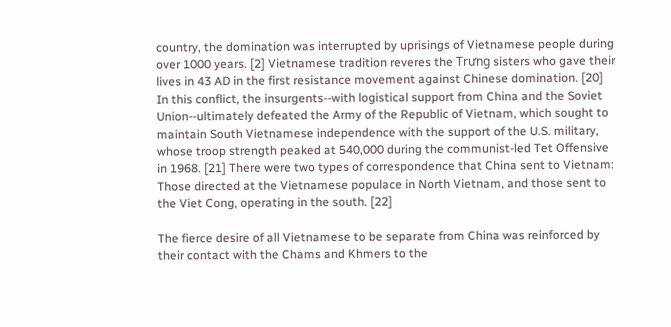country, the domination was interrupted by uprisings of Vietnamese people during over 1000 years. [2] Vietnamese tradition reveres the Trưng sisters who gave their lives in 43 AD in the first resistance movement against Chinese domination. [20] In this conflict, the insurgents--with logistical support from China and the Soviet Union--ultimately defeated the Army of the Republic of Vietnam, which sought to maintain South Vietnamese independence with the support of the U.S. military, whose troop strength peaked at 540,000 during the communist-led Tet Offensive in 1968. [21] There were two types of correspondence that China sent to Vietnam: Those directed at the Vietnamese populace in North Vietnam, and those sent to the Viet Cong, operating in the south. [22]

The fierce desire of all Vietnamese to be separate from China was reinforced by their contact with the Chams and Khmers to the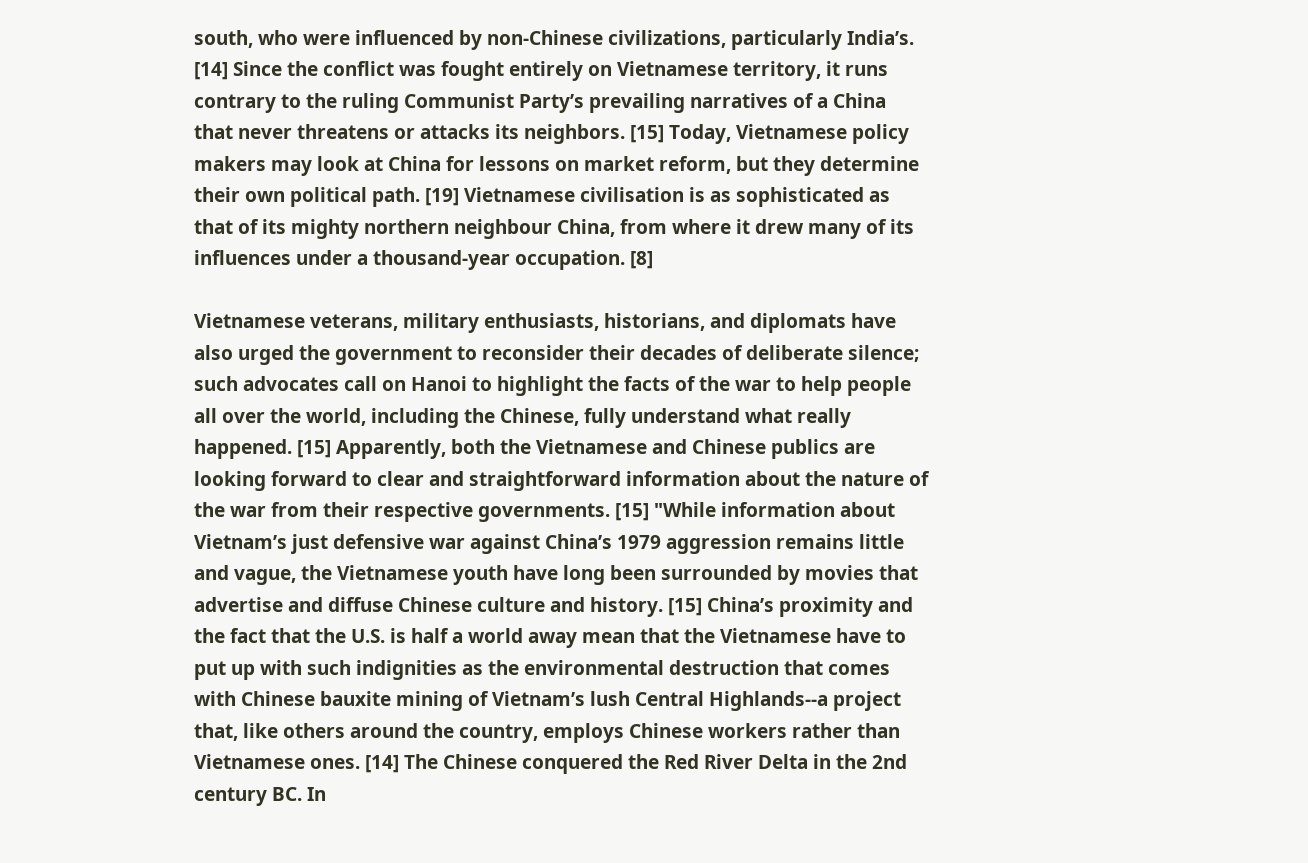south, who were influenced by non-Chinese civilizations, particularly India’s. [14] Since the conflict was fought entirely on Vietnamese territory, it runs contrary to the ruling Communist Party’s prevailing narratives of a China that never threatens or attacks its neighbors. [15] Today, Vietnamese policy makers may look at China for lessons on market reform, but they determine their own political path. [19] Vietnamese civilisation is as sophisticated as that of its mighty northern neighbour China, from where it drew many of its influences under a thousand-year occupation. [8]

Vietnamese veterans, military enthusiasts, historians, and diplomats have also urged the government to reconsider their decades of deliberate silence; such advocates call on Hanoi to highlight the facts of the war to help people all over the world, including the Chinese, fully understand what really happened. [15] Apparently, both the Vietnamese and Chinese publics are looking forward to clear and straightforward information about the nature of the war from their respective governments. [15] "While information about Vietnam’s just defensive war against China’s 1979 aggression remains little and vague, the Vietnamese youth have long been surrounded by movies that advertise and diffuse Chinese culture and history. [15] China’s proximity and the fact that the U.S. is half a world away mean that the Vietnamese have to put up with such indignities as the environmental destruction that comes with Chinese bauxite mining of Vietnam’s lush Central Highlands--a project that, like others around the country, employs Chinese workers rather than Vietnamese ones. [14] The Chinese conquered the Red River Delta in the 2nd century BC. In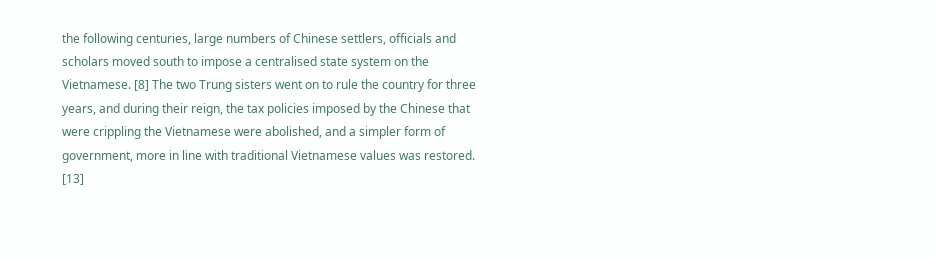the following centuries, large numbers of Chinese settlers, officials and scholars moved south to impose a centralised state system on the Vietnamese. [8] The two Trung sisters went on to rule the country for three years, and during their reign, the tax policies imposed by the Chinese that were crippling the Vietnamese were abolished, and a simpler form of government, more in line with traditional Vietnamese values was restored. [13]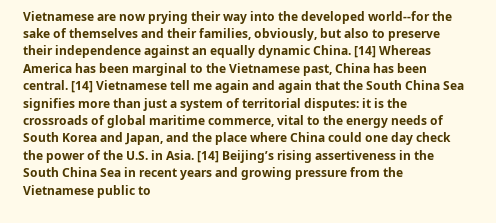Vietnamese are now prying their way into the developed world--for the sake of themselves and their families, obviously, but also to preserve their independence against an equally dynamic China. [14] Whereas America has been marginal to the Vietnamese past, China has been central. [14] Vietnamese tell me again and again that the South China Sea signifies more than just a system of territorial disputes: it is the crossroads of global maritime commerce, vital to the energy needs of South Korea and Japan, and the place where China could one day check the power of the U.S. in Asia. [14] Beijing’s rising assertiveness in the South China Sea in recent years and growing pressure from the Vietnamese public to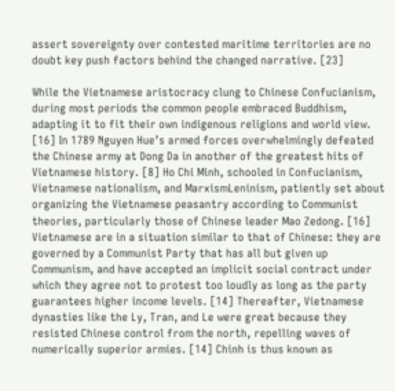assert sovereignty over contested maritime territories are no doubt key push factors behind the changed narrative. [23]

While the Vietnamese aristocracy clung to Chinese Confucianism, during most periods the common people embraced Buddhism, adapting it to fit their own indigenous religions and world view. [16] In 1789 Nguyen Hue’s armed forces overwhelmingly defeated the Chinese army at Dong Da in another of the greatest hits of Vietnamese history. [8] Ho Chi Minh, schooled in Confucianism, Vietnamese nationalism, and MarxismLeninism, patiently set about organizing the Vietnamese peasantry according to Communist theories, particularly those of Chinese leader Mao Zedong. [16] Vietnamese are in a situation similar to that of Chinese: they are governed by a Communist Party that has all but given up Communism, and have accepted an implicit social contract under which they agree not to protest too loudly as long as the party guarantees higher income levels. [14] Thereafter, Vietnamese dynasties like the Ly, Tran, and Le were great because they resisted Chinese control from the north, repelling waves of numerically superior armies. [14] Chinh is thus known as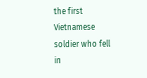the first Vietnamese soldier who fell in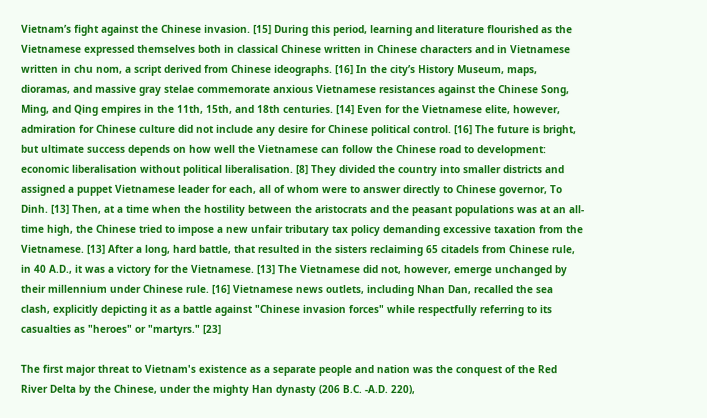Vietnam’s fight against the Chinese invasion. [15] During this period, learning and literature flourished as the Vietnamese expressed themselves both in classical Chinese written in Chinese characters and in Vietnamese written in chu nom, a script derived from Chinese ideographs. [16] In the city’s History Museum, maps, dioramas, and massive gray stelae commemorate anxious Vietnamese resistances against the Chinese Song, Ming, and Qing empires in the 11th, 15th, and 18th centuries. [14] Even for the Vietnamese elite, however, admiration for Chinese culture did not include any desire for Chinese political control. [16] The future is bright, but ultimate success depends on how well the Vietnamese can follow the Chinese road to development: economic liberalisation without political liberalisation. [8] They divided the country into smaller districts and assigned a puppet Vietnamese leader for each, all of whom were to answer directly to Chinese governor, To Dinh. [13] Then, at a time when the hostility between the aristocrats and the peasant populations was at an all-time high, the Chinese tried to impose a new unfair tributary tax policy demanding excessive taxation from the Vietnamese. [13] After a long, hard battle, that resulted in the sisters reclaiming 65 citadels from Chinese rule, in 40 A.D., it was a victory for the Vietnamese. [13] The Vietnamese did not, however, emerge unchanged by their millennium under Chinese rule. [16] Vietnamese news outlets, including Nhan Dan, recalled the sea clash, explicitly depicting it as a battle against "Chinese invasion forces" while respectfully referring to its casualties as "heroes" or "martyrs." [23]

The first major threat to Vietnam's existence as a separate people and nation was the conquest of the Red River Delta by the Chinese, under the mighty Han dynasty (206 B.C. -A.D. 220),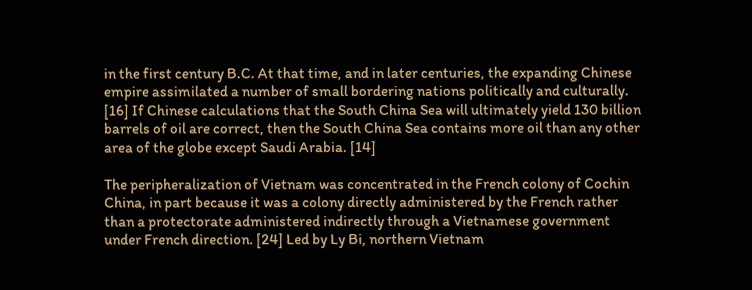in the first century B.C. At that time, and in later centuries, the expanding Chinese empire assimilated a number of small bordering nations politically and culturally. [16] If Chinese calculations that the South China Sea will ultimately yield 130 billion barrels of oil are correct, then the South China Sea contains more oil than any other area of the globe except Saudi Arabia. [14]

The peripheralization of Vietnam was concentrated in the French colony of Cochin China, in part because it was a colony directly administered by the French rather than a protectorate administered indirectly through a Vietnamese government under French direction. [24] Led by Ly Bi, northern Vietnam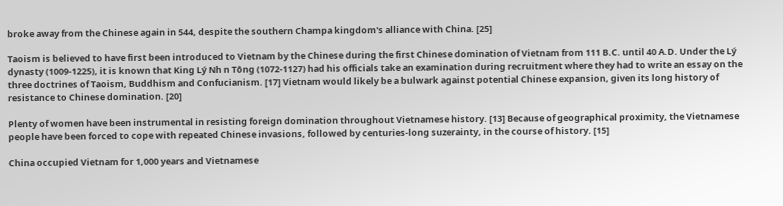broke away from the Chinese again in 544, despite the southern Champa kingdom's alliance with China. [25]

Taoism is believed to have first been introduced to Vietnam by the Chinese during the first Chinese domination of Vietnam from 111 B.C. until 40 A.D. Under the Lý dynasty (1009-1225), it is known that King Lý Nh n Tông (1072-1127) had his officials take an examination during recruitment where they had to write an essay on the three doctrines of Taoism, Buddhism and Confucianism. [17] Vietnam would likely be a bulwark against potential Chinese expansion, given its long history of resistance to Chinese domination. [20]

Plenty of women have been instrumental in resisting foreign domination throughout Vietnamese history. [13] Because of geographical proximity, the Vietnamese people have been forced to cope with repeated Chinese invasions, followed by centuries-long suzerainty, in the course of history. [15]

China occupied Vietnam for 1,000 years and Vietnamese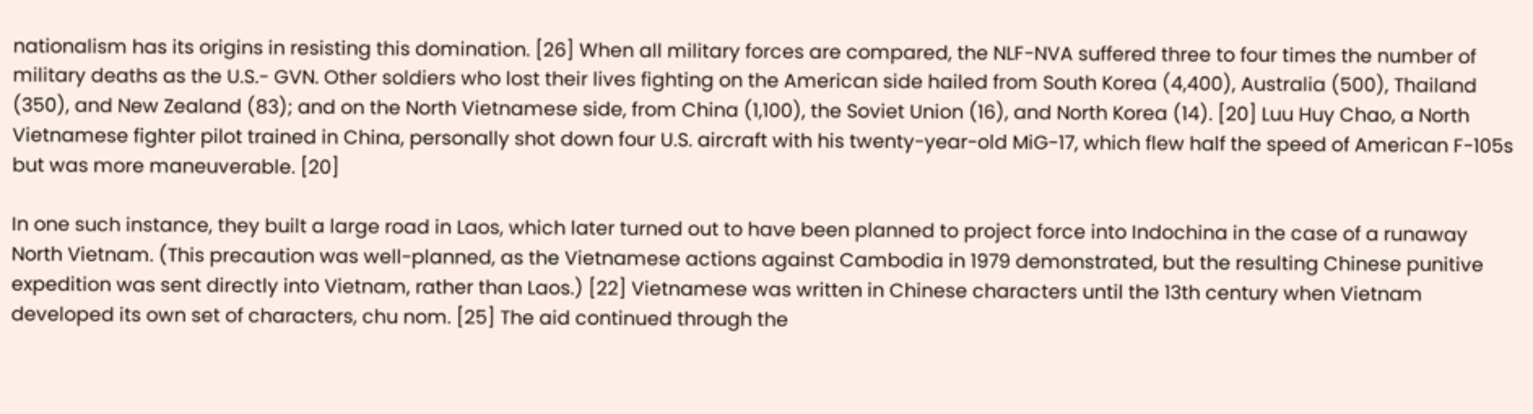nationalism has its origins in resisting this domination. [26] When all military forces are compared, the NLF-NVA suffered three to four times the number of military deaths as the U.S.- GVN. Other soldiers who lost their lives fighting on the American side hailed from South Korea (4,400), Australia (500), Thailand (350), and New Zealand (83); and on the North Vietnamese side, from China (1,100), the Soviet Union (16), and North Korea (14). [20] Luu Huy Chao, a North Vietnamese fighter pilot trained in China, personally shot down four U.S. aircraft with his twenty-year-old MiG-17, which flew half the speed of American F-105s but was more maneuverable. [20]

In one such instance, they built a large road in Laos, which later turned out to have been planned to project force into Indochina in the case of a runaway North Vietnam. (This precaution was well-planned, as the Vietnamese actions against Cambodia in 1979 demonstrated, but the resulting Chinese punitive expedition was sent directly into Vietnam, rather than Laos.) [22] Vietnamese was written in Chinese characters until the 13th century when Vietnam developed its own set of characters, chu nom. [25] The aid continued through the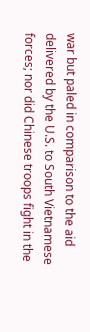war but paled in comparison to the aid delivered by the U.S. to South Vietnamese forces; nor did Chinese troops fight in the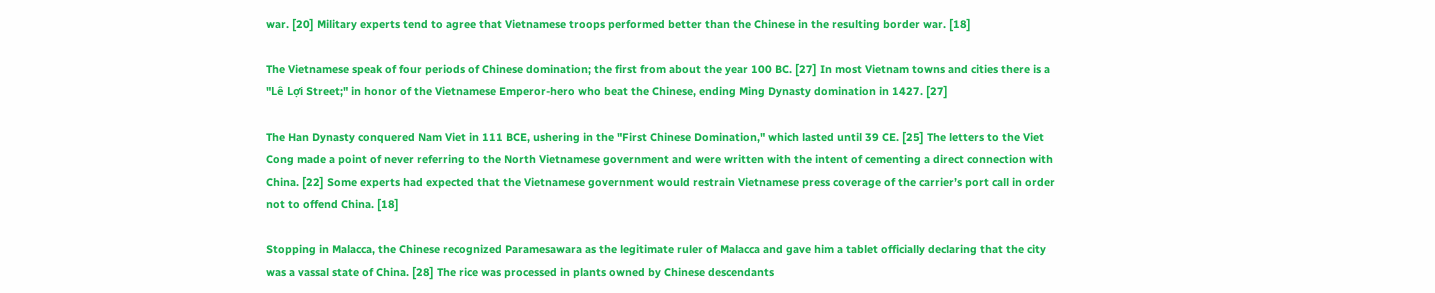war. [20] Military experts tend to agree that Vietnamese troops performed better than the Chinese in the resulting border war. [18]

The Vietnamese speak of four periods of Chinese domination; the first from about the year 100 BC. [27] In most Vietnam towns and cities there is a "Lê Lợi Street;" in honor of the Vietnamese Emperor-hero who beat the Chinese, ending Ming Dynasty domination in 1427. [27]

The Han Dynasty conquered Nam Viet in 111 BCE, ushering in the "First Chinese Domination," which lasted until 39 CE. [25] The letters to the Viet Cong made a point of never referring to the North Vietnamese government and were written with the intent of cementing a direct connection with China. [22] Some experts had expected that the Vietnamese government would restrain Vietnamese press coverage of the carrier’s port call in order not to offend China. [18]

Stopping in Malacca, the Chinese recognized Paramesawara as the legitimate ruler of Malacca and gave him a tablet officially declaring that the city was a vassal state of China. [28] The rice was processed in plants owned by Chinese descendants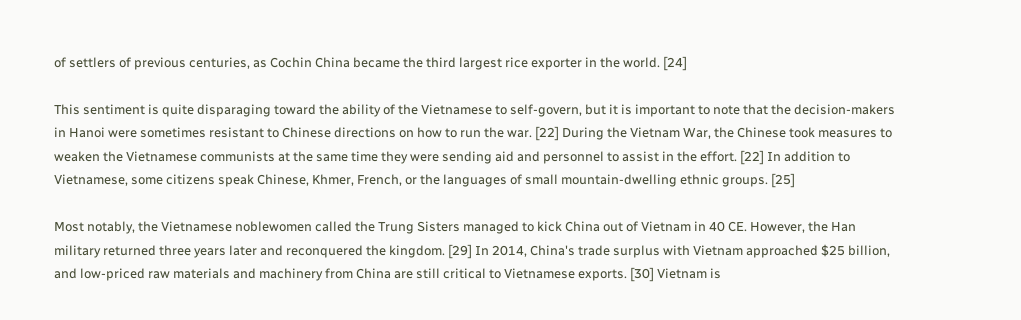of settlers of previous centuries, as Cochin China became the third largest rice exporter in the world. [24]

This sentiment is quite disparaging toward the ability of the Vietnamese to self-govern, but it is important to note that the decision-makers in Hanoi were sometimes resistant to Chinese directions on how to run the war. [22] During the Vietnam War, the Chinese took measures to weaken the Vietnamese communists at the same time they were sending aid and personnel to assist in the effort. [22] In addition to Vietnamese, some citizens speak Chinese, Khmer, French, or the languages of small mountain-dwelling ethnic groups. [25]

Most notably, the Vietnamese noblewomen called the Trung Sisters managed to kick China out of Vietnam in 40 CE. However, the Han military returned three years later and reconquered the kingdom. [29] In 2014, China's trade surplus with Vietnam approached $25 billion, and low-priced raw materials and machinery from China are still critical to Vietnamese exports. [30] Vietnam is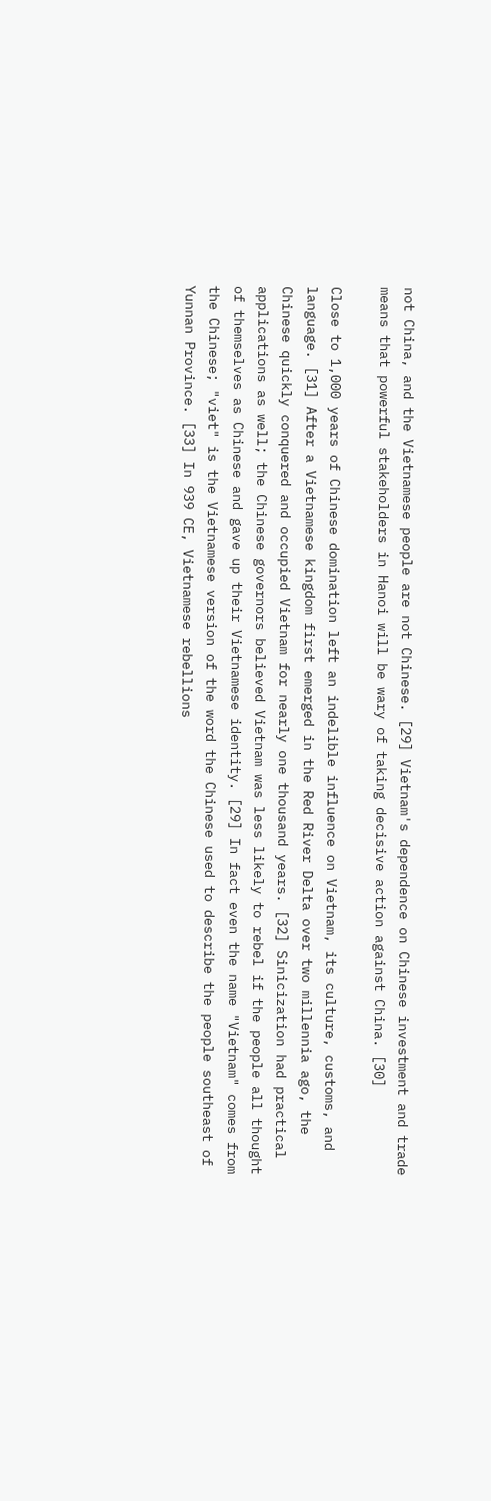not China, and the Vietnamese people are not Chinese. [29] Vietnam's dependence on Chinese investment and trade means that powerful stakeholders in Hanoi will be wary of taking decisive action against China. [30]

Close to 1,000 years of Chinese domination left an indelible influence on Vietnam, its culture, customs, and language. [31] After a Vietnamese kingdom first emerged in the Red River Delta over two millennia ago, the Chinese quickly conquered and occupied Vietnam for nearly one thousand years. [32] Sinicization had practical applications as well; the Chinese governors believed Vietnam was less likely to rebel if the people all thought of themselves as Chinese and gave up their Vietnamese identity. [29] In fact even the name "Vietnam" comes from the Chinese; "viet" is the Vietnamese version of the word the Chinese used to describe the people southeast of Yunnan Province. [33] In 939 CE, Vietnamese rebellions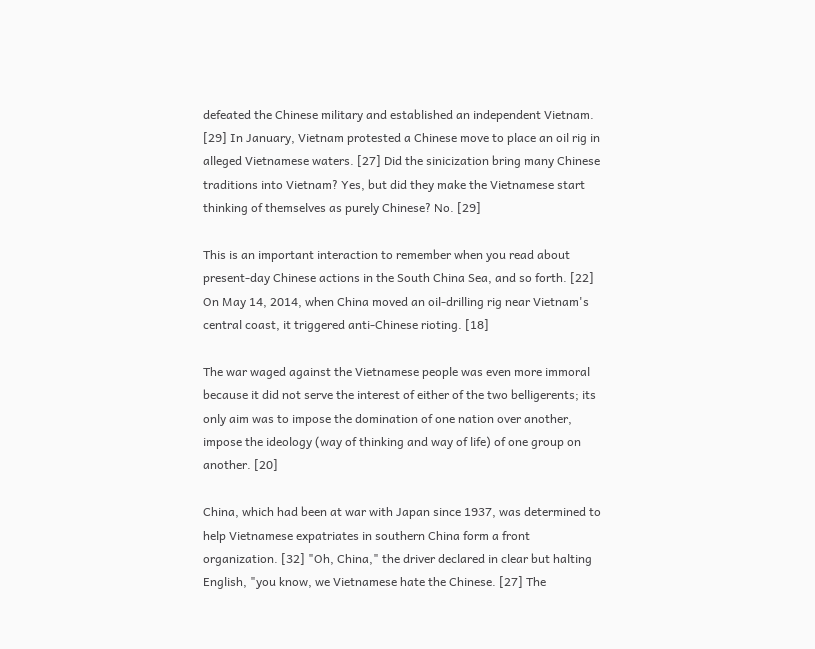defeated the Chinese military and established an independent Vietnam. [29] In January, Vietnam protested a Chinese move to place an oil rig in alleged Vietnamese waters. [27] Did the sinicization bring many Chinese traditions into Vietnam? Yes, but did they make the Vietnamese start thinking of themselves as purely Chinese? No. [29]

This is an important interaction to remember when you read about present-day Chinese actions in the South China Sea, and so forth. [22] On May 14, 2014, when China moved an oil-drilling rig near Vietnam's central coast, it triggered anti-Chinese rioting. [18]

The war waged against the Vietnamese people was even more immoral because it did not serve the interest of either of the two belligerents; its only aim was to impose the domination of one nation over another, impose the ideology (way of thinking and way of life) of one group on another. [20]

China, which had been at war with Japan since 1937, was determined to help Vietnamese expatriates in southern China form a front organization. [32] "Oh, China," the driver declared in clear but halting English, "you know, we Vietnamese hate the Chinese. [27] The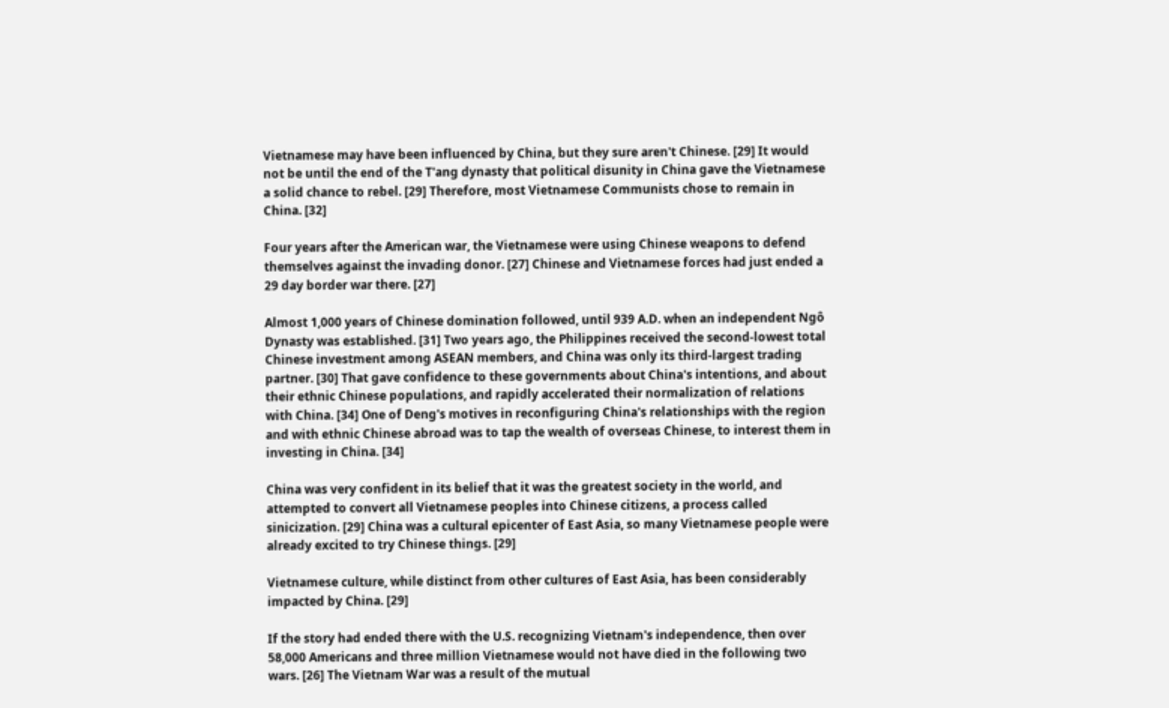Vietnamese may have been influenced by China, but they sure aren't Chinese. [29] It would not be until the end of the T'ang dynasty that political disunity in China gave the Vietnamese a solid chance to rebel. [29] Therefore, most Vietnamese Communists chose to remain in China. [32]

Four years after the American war, the Vietnamese were using Chinese weapons to defend themselves against the invading donor. [27] Chinese and Vietnamese forces had just ended a 29 day border war there. [27]

Almost 1,000 years of Chinese domination followed, until 939 A.D. when an independent Ngô Dynasty was established. [31] Two years ago, the Philippines received the second-lowest total Chinese investment among ASEAN members, and China was only its third-largest trading partner. [30] That gave confidence to these governments about China's intentions, and about their ethnic Chinese populations, and rapidly accelerated their normalization of relations with China. [34] One of Deng's motives in reconfiguring China's relationships with the region and with ethnic Chinese abroad was to tap the wealth of overseas Chinese, to interest them in investing in China. [34]

China was very confident in its belief that it was the greatest society in the world, and attempted to convert all Vietnamese peoples into Chinese citizens, a process called sinicization. [29] China was a cultural epicenter of East Asia, so many Vietnamese people were already excited to try Chinese things. [29]

Vietnamese culture, while distinct from other cultures of East Asia, has been considerably impacted by China. [29]

If the story had ended there with the U.S. recognizing Vietnam's independence, then over 58,000 Americans and three million Vietnamese would not have died in the following two wars. [26] The Vietnam War was a result of the mutual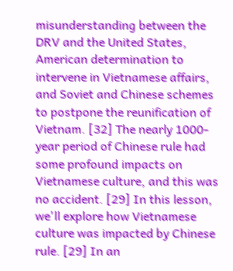misunderstanding between the DRV and the United States, American determination to intervene in Vietnamese affairs, and Soviet and Chinese schemes to postpone the reunification of Vietnam. [32] The nearly 1000-year period of Chinese rule had some profound impacts on Vietnamese culture, and this was no accident. [29] In this lesson, we'll explore how Vietnamese culture was impacted by Chinese rule. [29] In an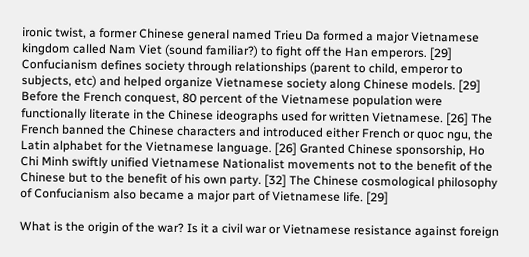ironic twist, a former Chinese general named Trieu Da formed a major Vietnamese kingdom called Nam Viet (sound familiar?) to fight off the Han emperors. [29] Confucianism defines society through relationships (parent to child, emperor to subjects, etc) and helped organize Vietnamese society along Chinese models. [29] Before the French conquest, 80 percent of the Vietnamese population were functionally literate in the Chinese ideographs used for written Vietnamese. [26] The French banned the Chinese characters and introduced either French or quoc ngu, the Latin alphabet for the Vietnamese language. [26] Granted Chinese sponsorship, Ho Chi Minh swiftly unified Vietnamese Nationalist movements not to the benefit of the Chinese but to the benefit of his own party. [32] The Chinese cosmological philosophy of Confucianism also became a major part of Vietnamese life. [29]

What is the origin of the war? Is it a civil war or Vietnamese resistance against foreign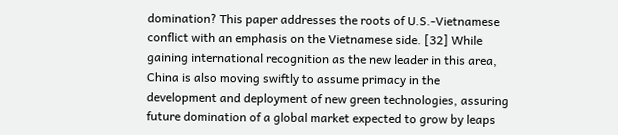domination? This paper addresses the roots of U.S.-Vietnamese conflict with an emphasis on the Vietnamese side. [32] While gaining international recognition as the new leader in this area, China is also moving swiftly to assume primacy in the development and deployment of new green technologies, assuring future domination of a global market expected to grow by leaps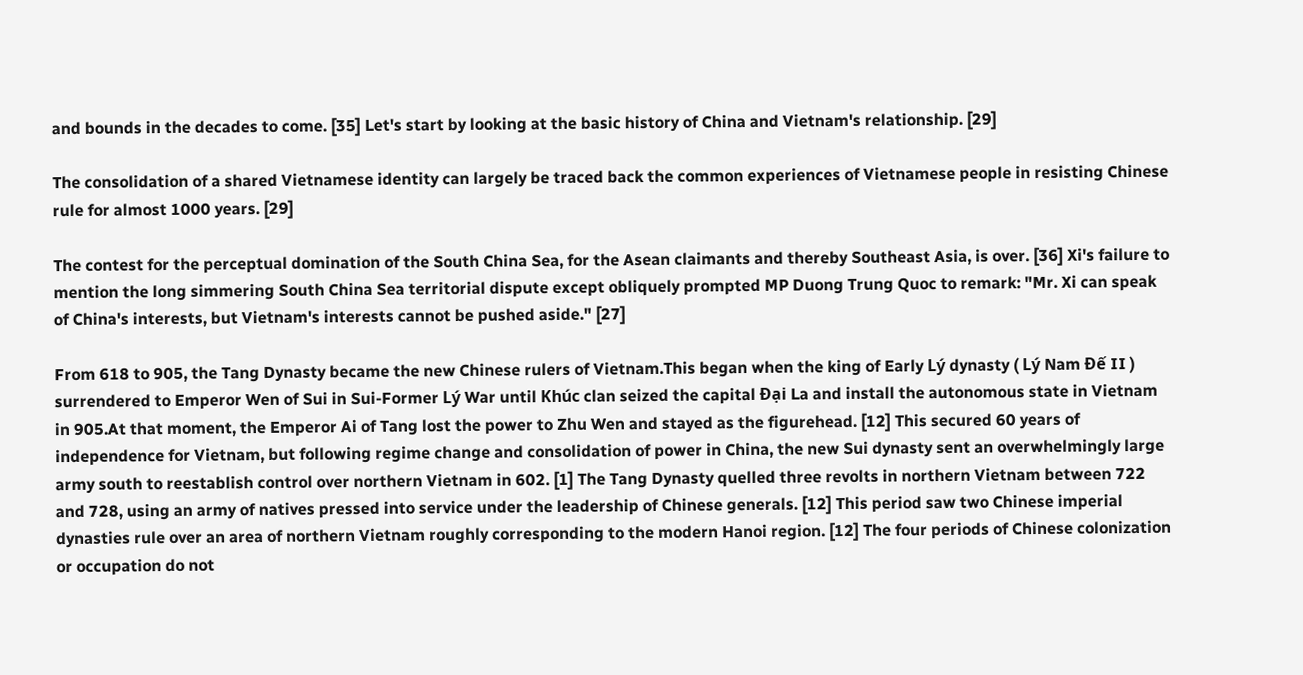and bounds in the decades to come. [35] Let's start by looking at the basic history of China and Vietnam's relationship. [29]

The consolidation of a shared Vietnamese identity can largely be traced back the common experiences of Vietnamese people in resisting Chinese rule for almost 1000 years. [29]

The contest for the perceptual domination of the South China Sea, for the Asean claimants and thereby Southeast Asia, is over. [36] Xi's failure to mention the long simmering South China Sea territorial dispute except obliquely prompted MP Duong Trung Quoc to remark: "Mr. Xi can speak of China's interests, but Vietnam's interests cannot be pushed aside." [27]

From 618 to 905, the Tang Dynasty became the new Chinese rulers of Vietnam.This began when the king of Early Lý dynasty ( Lý Nam Đế II ) surrendered to Emperor Wen of Sui in Sui-Former Lý War until Khúc clan seized the capital Đại La and install the autonomous state in Vietnam in 905.At that moment, the Emperor Ai of Tang lost the power to Zhu Wen and stayed as the figurehead. [12] This secured 60 years of independence for Vietnam, but following regime change and consolidation of power in China, the new Sui dynasty sent an overwhelmingly large army south to reestablish control over northern Vietnam in 602. [1] The Tang Dynasty quelled three revolts in northern Vietnam between 722 and 728, using an army of natives pressed into service under the leadership of Chinese generals. [12] This period saw two Chinese imperial dynasties rule over an area of northern Vietnam roughly corresponding to the modern Hanoi region. [12] The four periods of Chinese colonization or occupation do not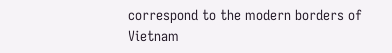correspond to the modern borders of Vietnam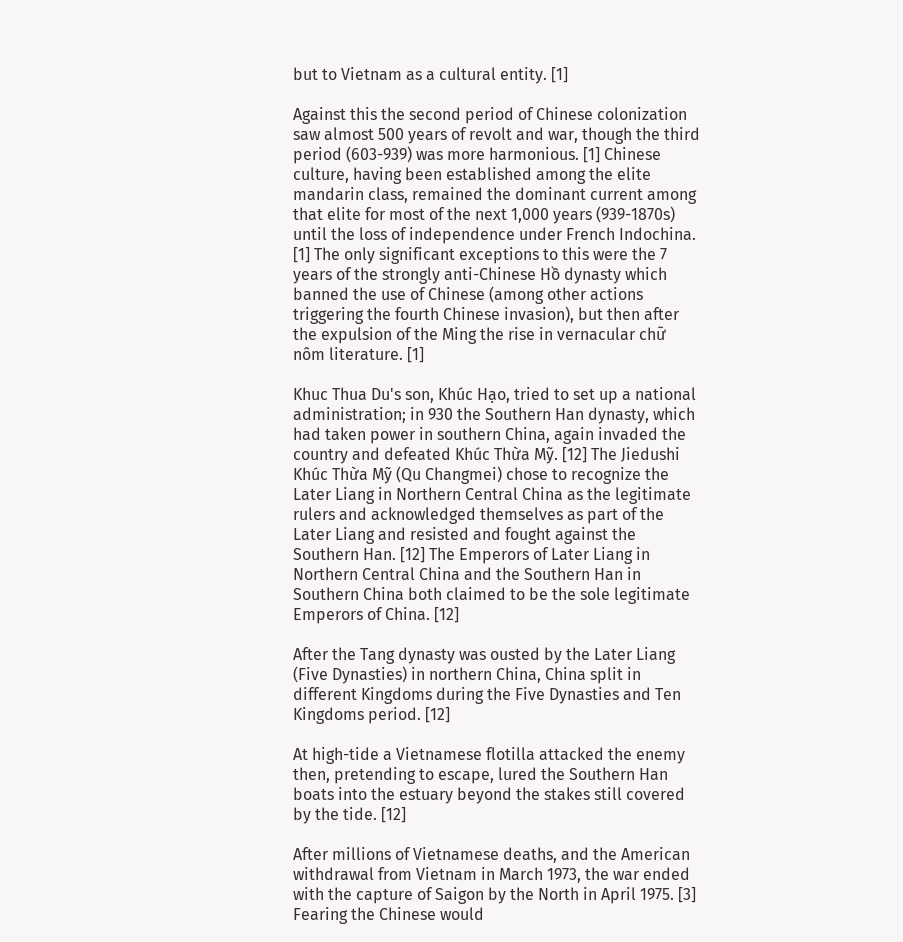but to Vietnam as a cultural entity. [1]

Against this the second period of Chinese colonization saw almost 500 years of revolt and war, though the third period (603-939) was more harmonious. [1] Chinese culture, having been established among the elite mandarin class, remained the dominant current among that elite for most of the next 1,000 years (939-1870s) until the loss of independence under French Indochina. [1] The only significant exceptions to this were the 7 years of the strongly anti-Chinese Hồ dynasty which banned the use of Chinese (among other actions triggering the fourth Chinese invasion), but then after the expulsion of the Ming the rise in vernacular chữ nôm literature. [1]

Khuc Thua Du's son, Khúc Hạo, tried to set up a national administration; in 930 the Southern Han dynasty, which had taken power in southern China, again invaded the country and defeated Khúc Thừa Mỹ. [12] The Jiedushi Khúc Thừa Mỹ (Qu Changmei) chose to recognize the Later Liang in Northern Central China as the legitimate rulers and acknowledged themselves as part of the Later Liang and resisted and fought against the Southern Han. [12] The Emperors of Later Liang in Northern Central China and the Southern Han in Southern China both claimed to be the sole legitimate Emperors of China. [12]

After the Tang dynasty was ousted by the Later Liang (Five Dynasties) in northern China, China split in different Kingdoms during the Five Dynasties and Ten Kingdoms period. [12]

At high-tide a Vietnamese flotilla attacked the enemy then, pretending to escape, lured the Southern Han boats into the estuary beyond the stakes still covered by the tide. [12]

After millions of Vietnamese deaths, and the American withdrawal from Vietnam in March 1973, the war ended with the capture of Saigon by the North in April 1975. [3] Fearing the Chinese would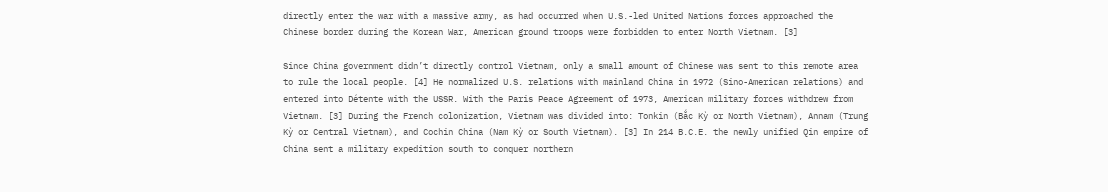directly enter the war with a massive army, as had occurred when U.S.-led United Nations forces approached the Chinese border during the Korean War, American ground troops were forbidden to enter North Vietnam. [3]

Since China government didn’t directly control Vietnam, only a small amount of Chinese was sent to this remote area to rule the local people. [4] He normalized U.S. relations with mainland China in 1972 (Sino-American relations) and entered into Détente with the USSR. With the Paris Peace Agreement of 1973, American military forces withdrew from Vietnam. [3] During the French colonization, Vietnam was divided into: Tonkin (Bắc Kỳ or North Vietnam), Annam (Trung Kỳ or Central Vietnam), and Cochin China (Nam Kỳ or South Vietnam). [3] In 214 B.C.E. the newly unified Qin empire of China sent a military expedition south to conquer northern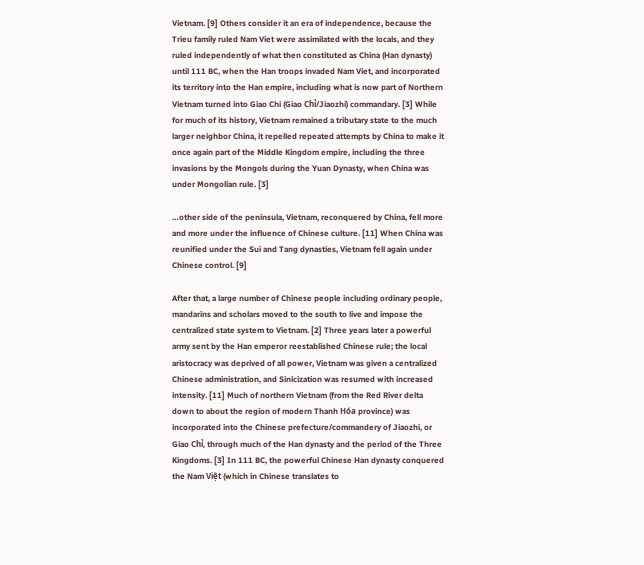Vietnam. [9] Others consider it an era of independence, because the Trieu family ruled Nam Viet were assimilated with the locals, and they ruled independently of what then constituted as China (Han dynasty) until 111 BC, when the Han troops invaded Nam Viet, and incorporated its territory into the Han empire, including what is now part of Northern Vietnam turned into Giao Chi (Giao Chỉ/Jiaozhi) commandary. [3] While for much of its history, Vietnam remained a tributary state to the much larger neighbor China, it repelled repeated attempts by China to make it once again part of the Middle Kingdom empire, including the three invasions by the Mongols during the Yuan Dynasty, when China was under Mongolian rule. [3]

…other side of the peninsula, Vietnam, reconquered by China, fell more and more under the influence of Chinese culture. [11] When China was reunified under the Sui and Tang dynasties, Vietnam fell again under Chinese control. [9]

After that, a large number of Chinese people including ordinary people, mandarins and scholars moved to the south to live and impose the centralized state system to Vietnam. [2] Three years later a powerful army sent by the Han emperor reestablished Chinese rule; the local aristocracy was deprived of all power, Vietnam was given a centralized Chinese administration, and Sinicization was resumed with increased intensity. [11] Much of northern Vietnam (from the Red River delta down to about the region of modern Thanh Hóa province) was incorporated into the Chinese prefecture/commandery of Jiaozhi, or Giao Chỉ, through much of the Han dynasty and the period of the Three Kingdoms. [3] In 111 BC, the powerful Chinese Han dynasty conquered the Nam Việt (which in Chinese translates to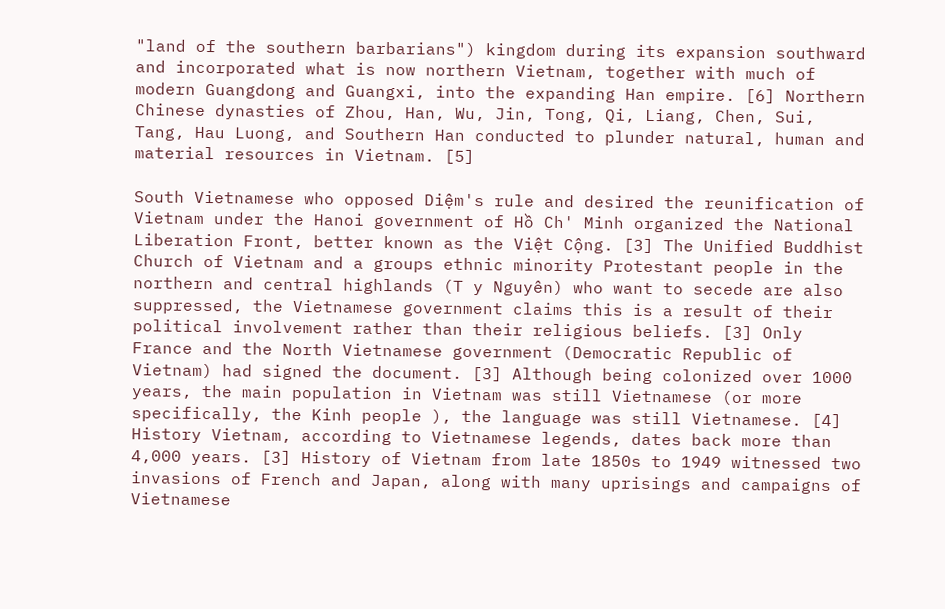"land of the southern barbarians") kingdom during its expansion southward and incorporated what is now northern Vietnam, together with much of modern Guangdong and Guangxi, into the expanding Han empire. [6] Northern Chinese dynasties of Zhou, Han, Wu, Jin, Tong, Qi, Liang, Chen, Sui, Tang, Hau Luong, and Southern Han conducted to plunder natural, human and material resources in Vietnam. [5]

South Vietnamese who opposed Diệm's rule and desired the reunification of Vietnam under the Hanoi government of Hồ Ch' Minh organized the National Liberation Front, better known as the Việt Cộng. [3] The Unified Buddhist Church of Vietnam and a groups ethnic minority Protestant people in the northern and central highlands (T y Nguyên) who want to secede are also suppressed, the Vietnamese government claims this is a result of their political involvement rather than their religious beliefs. [3] Only France and the North Vietnamese government (Democratic Republic of Vietnam) had signed the document. [3] Although being colonized over 1000 years, the main population in Vietnam was still Vietnamese (or more specifically, the Kinh people ), the language was still Vietnamese. [4] History Vietnam, according to Vietnamese legends, dates back more than 4,000 years. [3] History of Vietnam from late 1850s to 1949 witnessed two invasions of French and Japan, along with many uprisings and campaigns of Vietnamese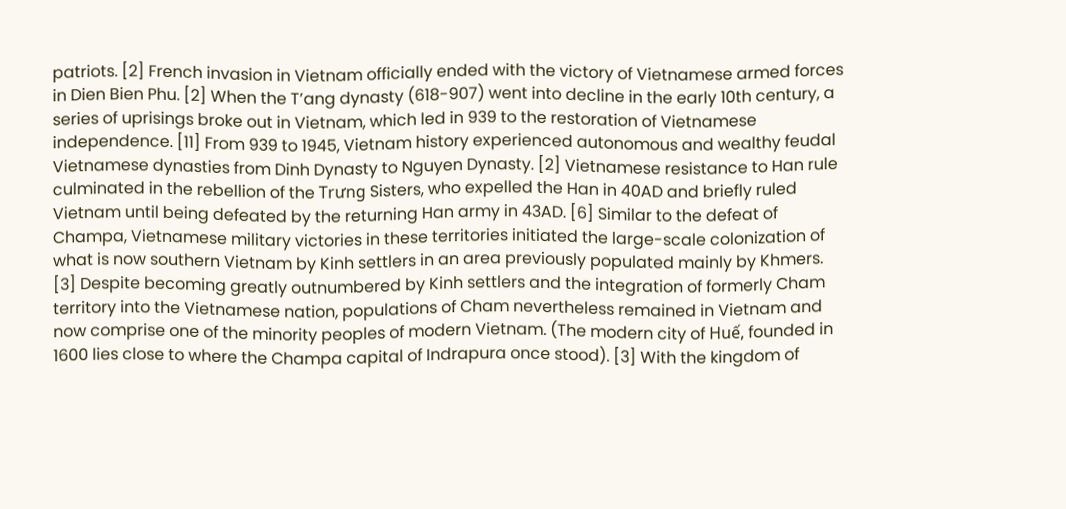patriots. [2] French invasion in Vietnam officially ended with the victory of Vietnamese armed forces in Dien Bien Phu. [2] When the T’ang dynasty (618-907) went into decline in the early 10th century, a series of uprisings broke out in Vietnam, which led in 939 to the restoration of Vietnamese independence. [11] From 939 to 1945, Vietnam history experienced autonomous and wealthy feudal Vietnamese dynasties from Dinh Dynasty to Nguyen Dynasty. [2] Vietnamese resistance to Han rule culminated in the rebellion of the Trưng Sisters, who expelled the Han in 40AD and briefly ruled Vietnam until being defeated by the returning Han army in 43AD. [6] Similar to the defeat of Champa, Vietnamese military victories in these territories initiated the large-scale colonization of what is now southern Vietnam by Kinh settlers in an area previously populated mainly by Khmers. [3] Despite becoming greatly outnumbered by Kinh settlers and the integration of formerly Cham territory into the Vietnamese nation, populations of Cham nevertheless remained in Vietnam and now comprise one of the minority peoples of modern Vietnam. (The modern city of Huế, founded in 1600 lies close to where the Champa capital of Indrapura once stood). [3] With the kingdom of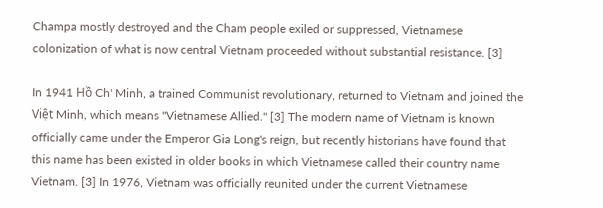Champa mostly destroyed and the Cham people exiled or suppressed, Vietnamese colonization of what is now central Vietnam proceeded without substantial resistance. [3]

In 1941 Hồ Ch' Minh, a trained Communist revolutionary, returned to Vietnam and joined the Việt Minh, which means "Vietnamese Allied." [3] The modern name of Vietnam is known officially came under the Emperor Gia Long's reign, but recently historians have found that this name has been existed in older books in which Vietnamese called their country name Vietnam. [3] In 1976, Vietnam was officially reunited under the current Vietnamese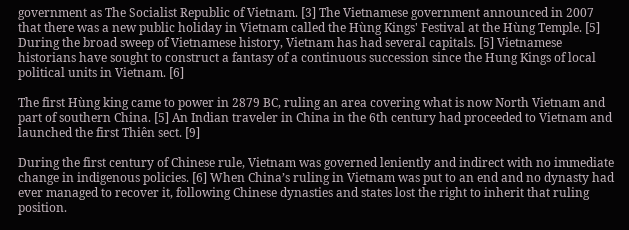government as The Socialist Republic of Vietnam. [3] The Vietnamese government announced in 2007 that there was a new public holiday in Vietnam called the Hùng Kings' Festival at the Hùng Temple. [5] During the broad sweep of Vietnamese history, Vietnam has had several capitals. [5] Vietnamese historians have sought to construct a fantasy of a continuous succession since the Hung Kings of local political units in Vietnam. [6]

The first Hùng king came to power in 2879 BC, ruling an area covering what is now North Vietnam and part of southern China. [5] An Indian traveler in China in the 6th century had proceeded to Vietnam and launched the first Thiên sect. [9]

During the first century of Chinese rule, Vietnam was governed leniently and indirect with no immediate change in indigenous policies. [6] When China’s ruling in Vietnam was put to an end and no dynasty had ever managed to recover it, following Chinese dynasties and states lost the right to inherit that ruling position.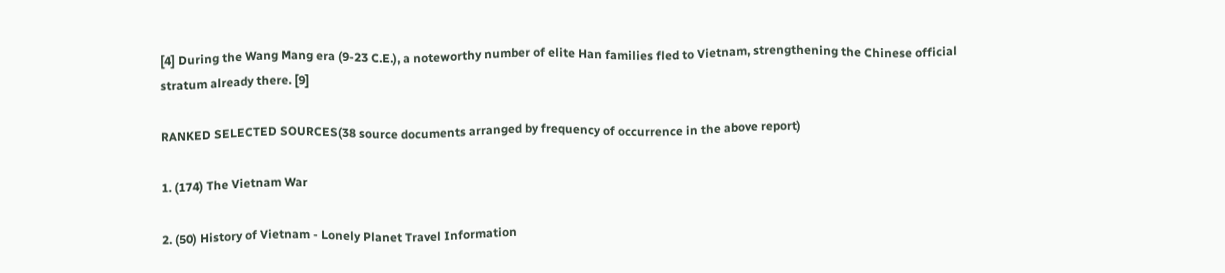[4] During the Wang Mang era (9-23 C.E.), a noteworthy number of elite Han families fled to Vietnam, strengthening the Chinese official stratum already there. [9]

RANKED SELECTED SOURCES(38 source documents arranged by frequency of occurrence in the above report)

1. (174) The Vietnam War

2. (50) History of Vietnam - Lonely Planet Travel Information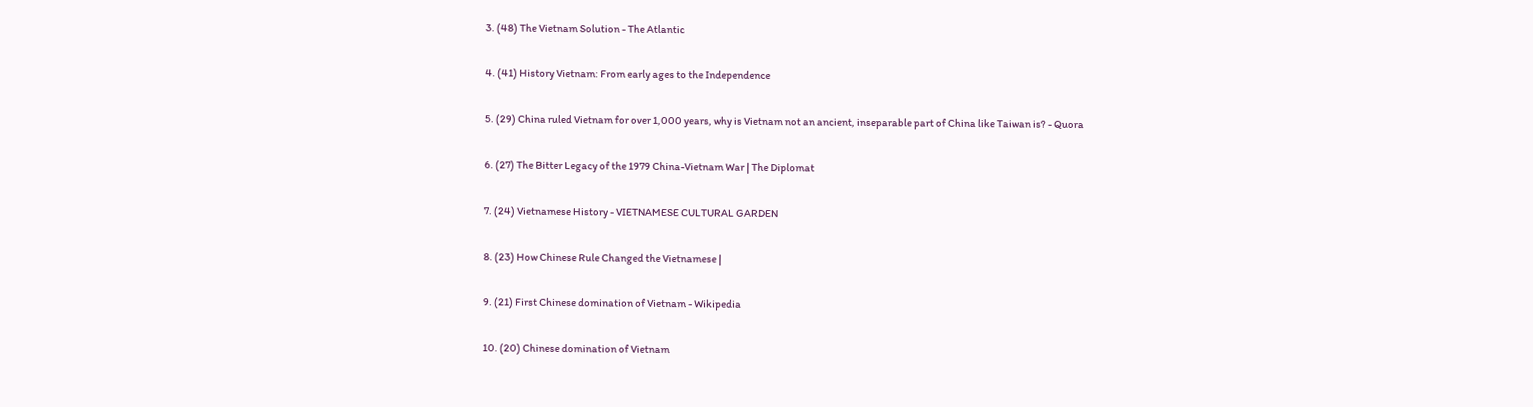3. (48) The Vietnam Solution - The Atlantic

4. (41) History Vietnam: From early ages to the Independence

5. (29) China ruled Vietnam for over 1,000 years, why is Vietnam not an ancient, inseparable part of China like Taiwan is? - Quora

6. (27) The Bitter Legacy of the 1979 China-Vietnam War | The Diplomat

7. (24) Vietnamese History - VIETNAMESE CULTURAL GARDEN

8. (23) How Chinese Rule Changed the Vietnamese |

9. (21) First Chinese domination of Vietnam - Wikipedia

10. (20) Chinese domination of Vietnam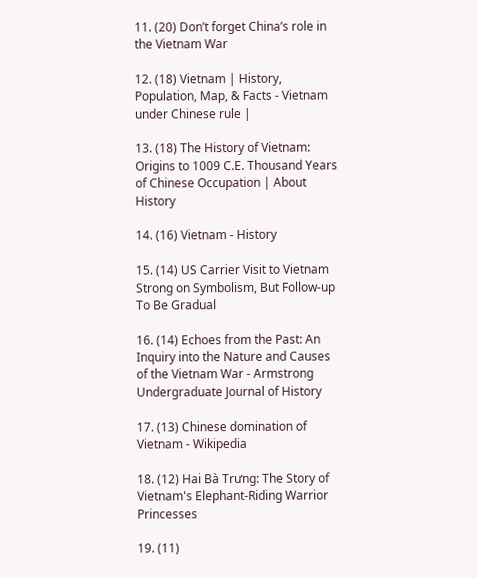11. (20) Don’t forget China’s role in the Vietnam War

12. (18) Vietnam | History, Population, Map, & Facts - Vietnam under Chinese rule |

13. (18) The History of Vietnam: Origins to 1009 C.E. Thousand Years of Chinese Occupation | About History

14. (16) Vietnam - History

15. (14) US Carrier Visit to Vietnam Strong on Symbolism, But Follow-up To Be Gradual

16. (14) Echoes from the Past: An Inquiry into the Nature and Causes of the Vietnam War - Armstrong Undergraduate Journal of History

17. (13) Chinese domination of Vietnam - Wikipedia

18. (12) Hai Bà Trưng: The Story of Vietnam's Elephant-Riding Warrior Princesses

19. (11)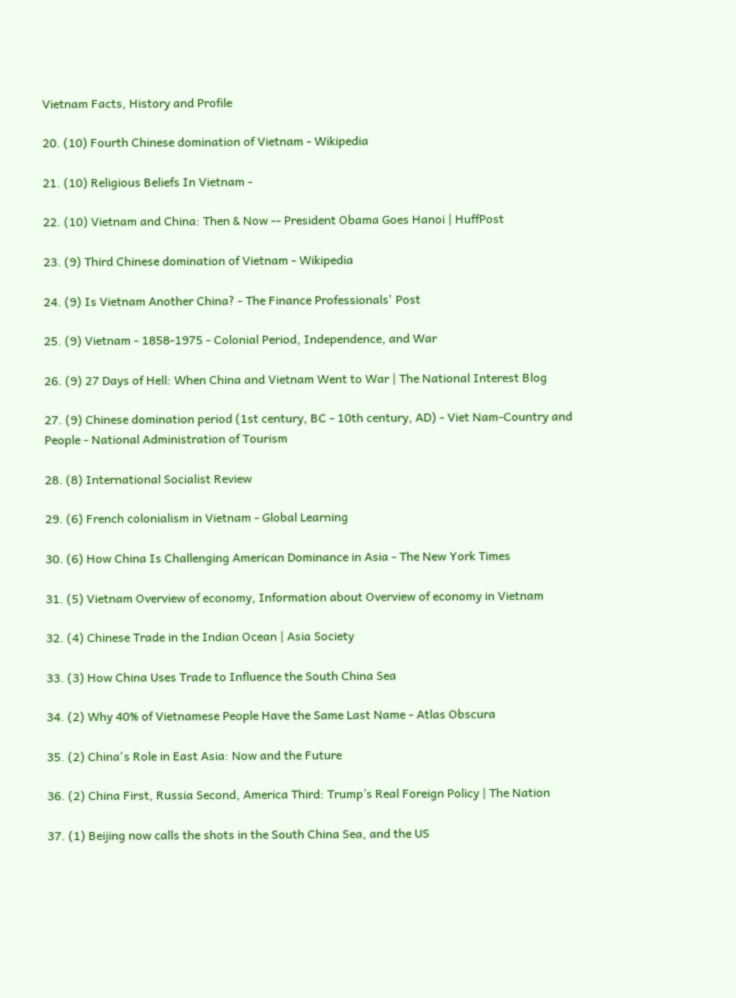Vietnam Facts, History and Profile

20. (10) Fourth Chinese domination of Vietnam - Wikipedia

21. (10) Religious Beliefs In Vietnam -

22. (10) Vietnam and China: Then & Now -- President Obama Goes Hanoi | HuffPost

23. (9) Third Chinese domination of Vietnam - Wikipedia

24. (9) Is Vietnam Another China? - The Finance Professionals' Post

25. (9) Vietnam - 1858-1975 - Colonial Period, Independence, and War

26. (9) 27 Days of Hell: When China and Vietnam Went to War | The National Interest Blog

27. (9) Chinese domination period (1st century, BC - 10th century, AD) - Viet Nam-Country and People - National Administration of Tourism

28. (8) International Socialist Review

29. (6) French colonialism in Vietnam - Global Learning

30. (6) How China Is Challenging American Dominance in Asia - The New York Times

31. (5) Vietnam Overview of economy, Information about Overview of economy in Vietnam

32. (4) Chinese Trade in the Indian Ocean | Asia Society

33. (3) How China Uses Trade to Influence the South China Sea

34. (2) Why 40% of Vietnamese People Have the Same Last Name - Atlas Obscura

35. (2) China's Role in East Asia: Now and the Future

36. (2) China First, Russia Second, America Third: Trump’s Real Foreign Policy | The Nation

37. (1) Beijing now calls the shots in the South China Sea, and the US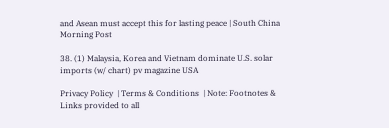and Asean must accept this for lasting peace | South China Morning Post

38. (1) Malaysia, Korea and Vietnam dominate U.S. solar imports (w/ chart) pv magazine USA

Privacy Policy  | Terms & Conditions  | Note: Footnotes & Links provided to all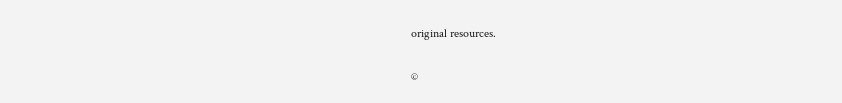original resources.

©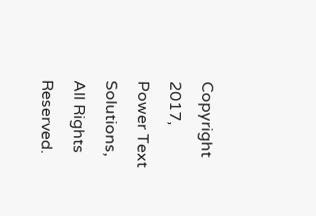Copyright 2017, Power Text Solutions, All Rights Reserved.